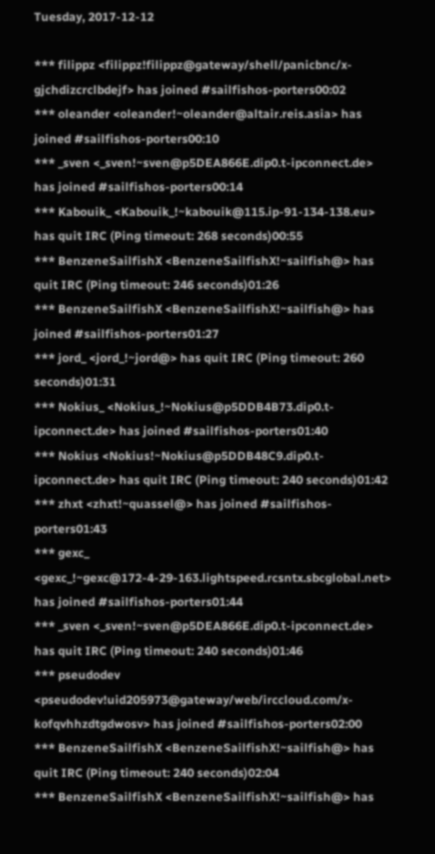Tuesday, 2017-12-12

*** filippz <filippz!filippz@gateway/shell/panicbnc/x-gjchdizcrclbdejf> has joined #sailfishos-porters00:02
*** oleander <oleander!~oleander@altair.reis.asia> has joined #sailfishos-porters00:10
*** _sven <_sven!~sven@p5DEA866E.dip0.t-ipconnect.de> has joined #sailfishos-porters00:14
*** Kabouik_ <Kabouik_!~kabouik@115.ip-91-134-138.eu> has quit IRC (Ping timeout: 268 seconds)00:55
*** BenzeneSailfishX <BenzeneSailfishX!~sailfish@> has quit IRC (Ping timeout: 246 seconds)01:26
*** BenzeneSailfishX <BenzeneSailfishX!~sailfish@> has joined #sailfishos-porters01:27
*** jord_ <jord_!~jord@> has quit IRC (Ping timeout: 260 seconds)01:31
*** Nokius_ <Nokius_!~Nokius@p5DDB4B73.dip0.t-ipconnect.de> has joined #sailfishos-porters01:40
*** Nokius <Nokius!~Nokius@p5DDB48C9.dip0.t-ipconnect.de> has quit IRC (Ping timeout: 240 seconds)01:42
*** zhxt <zhxt!~quassel@> has joined #sailfishos-porters01:43
*** gexc_ <gexc_!~gexc@172-4-29-163.lightspeed.rcsntx.sbcglobal.net> has joined #sailfishos-porters01:44
*** _sven <_sven!~sven@p5DEA866E.dip0.t-ipconnect.de> has quit IRC (Ping timeout: 240 seconds)01:46
*** pseudodev <pseudodev!uid205973@gateway/web/irccloud.com/x-kofqvhhzdtgdwosv> has joined #sailfishos-porters02:00
*** BenzeneSailfishX <BenzeneSailfishX!~sailfish@> has quit IRC (Ping timeout: 240 seconds)02:04
*** BenzeneSailfishX <BenzeneSailfishX!~sailfish@> has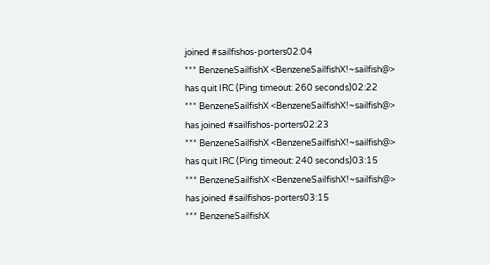joined #sailfishos-porters02:04
*** BenzeneSailfishX <BenzeneSailfishX!~sailfish@> has quit IRC (Ping timeout: 260 seconds)02:22
*** BenzeneSailfishX <BenzeneSailfishX!~sailfish@> has joined #sailfishos-porters02:23
*** BenzeneSailfishX <BenzeneSailfishX!~sailfish@> has quit IRC (Ping timeout: 240 seconds)03:15
*** BenzeneSailfishX <BenzeneSailfishX!~sailfish@> has joined #sailfishos-porters03:15
*** BenzeneSailfishX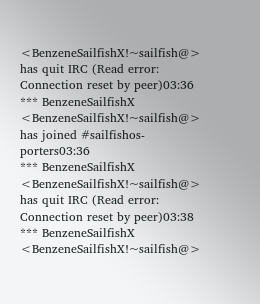<BenzeneSailfishX!~sailfish@> has quit IRC (Read error: Connection reset by peer)03:36
*** BenzeneSailfishX <BenzeneSailfishX!~sailfish@> has joined #sailfishos-porters03:36
*** BenzeneSailfishX <BenzeneSailfishX!~sailfish@> has quit IRC (Read error: Connection reset by peer)03:38
*** BenzeneSailfishX <BenzeneSailfishX!~sailfish@>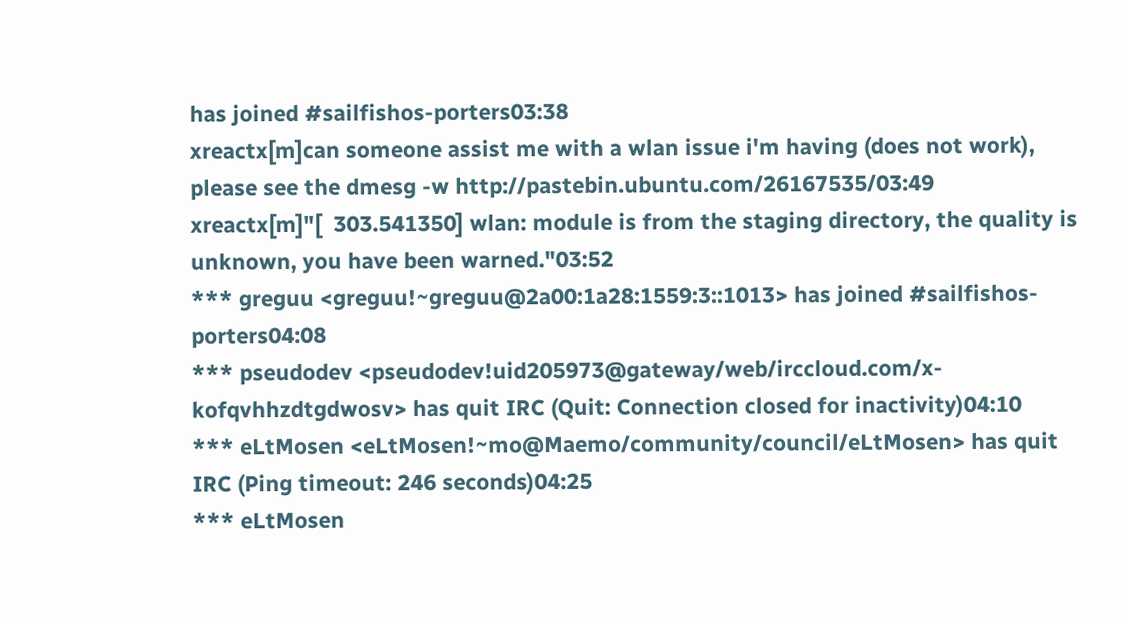has joined #sailfishos-porters03:38
xreactx[m]can someone assist me with a wlan issue i'm having (does not work), please see the dmesg -w http://pastebin.ubuntu.com/26167535/03:49
xreactx[m]"[  303.541350] wlan: module is from the staging directory, the quality is unknown, you have been warned."03:52
*** greguu <greguu!~greguu@2a00:1a28:1559:3::1013> has joined #sailfishos-porters04:08
*** pseudodev <pseudodev!uid205973@gateway/web/irccloud.com/x-kofqvhhzdtgdwosv> has quit IRC (Quit: Connection closed for inactivity)04:10
*** eLtMosen <eLtMosen!~mo@Maemo/community/council/eLtMosen> has quit IRC (Ping timeout: 246 seconds)04:25
*** eLtMosen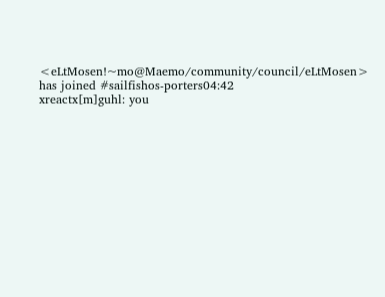<eLtMosen!~mo@Maemo/community/council/eLtMosen> has joined #sailfishos-porters04:42
xreactx[m]guhl: you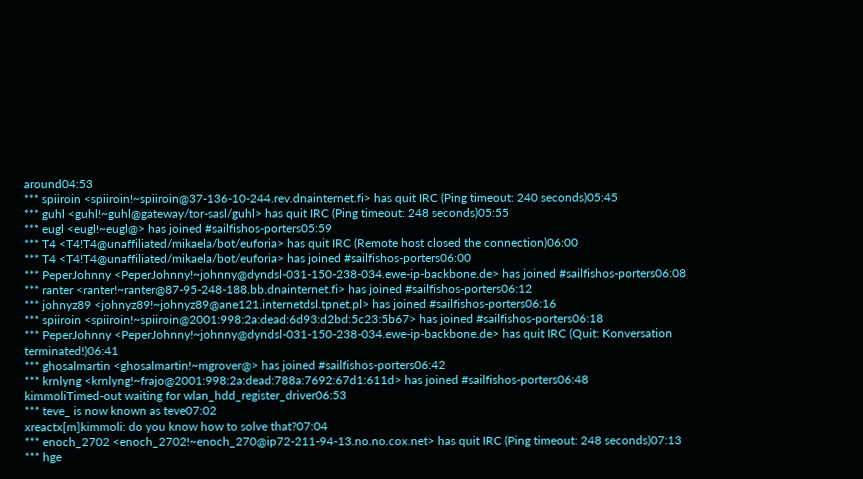around04:53
*** spiiroin <spiiroin!~spiiroin@37-136-10-244.rev.dnainternet.fi> has quit IRC (Ping timeout: 240 seconds)05:45
*** guhl <guhl!~guhl@gateway/tor-sasl/guhl> has quit IRC (Ping timeout: 248 seconds)05:55
*** eugl <eugl!~eugl@> has joined #sailfishos-porters05:59
*** T4 <T4!T4@unaffiliated/mikaela/bot/euforia> has quit IRC (Remote host closed the connection)06:00
*** T4 <T4!T4@unaffiliated/mikaela/bot/euforia> has joined #sailfishos-porters06:00
*** PeperJohnny <PeperJohnny!~johnny@dyndsl-031-150-238-034.ewe-ip-backbone.de> has joined #sailfishos-porters06:08
*** ranter <ranter!~ranter@87-95-248-188.bb.dnainternet.fi> has joined #sailfishos-porters06:12
*** johnyz89 <johnyz89!~johnyz89@ane121.internetdsl.tpnet.pl> has joined #sailfishos-porters06:16
*** spiiroin <spiiroin!~spiiroin@2001:998:2a:dead:6d93:d2bd:5c23:5b67> has joined #sailfishos-porters06:18
*** PeperJohnny <PeperJohnny!~johnny@dyndsl-031-150-238-034.ewe-ip-backbone.de> has quit IRC (Quit: Konversation terminated!)06:41
*** ghosalmartin <ghosalmartin!~mgrover@> has joined #sailfishos-porters06:42
*** krnlyng <krnlyng!~frajo@2001:998:2a:dead:788a:7692:67d1:611d> has joined #sailfishos-porters06:48
kimmoliTimed-out waiting for wlan_hdd_register_driver06:53
*** teve_ is now known as teve07:02
xreactx[m]kimmoli: do you know how to solve that?07:04
*** enoch_2702 <enoch_2702!~enoch_270@ip72-211-94-13.no.no.cox.net> has quit IRC (Ping timeout: 248 seconds)07:13
*** hge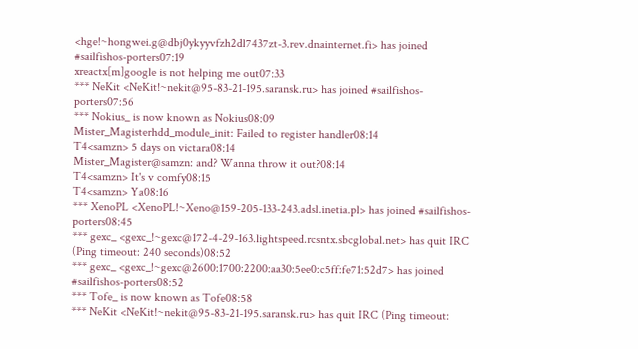<hge!~hongwei.g@dbj0ykyyvfzh2dl7437zt-3.rev.dnainternet.fi> has joined #sailfishos-porters07:19
xreactx[m]google is not helping me out07:33
*** NeKit <NeKit!~nekit@95-83-21-195.saransk.ru> has joined #sailfishos-porters07:56
*** Nokius_ is now known as Nokius08:09
Mister_Magisterhdd_module_init: Failed to register handler08:14
T4<samzn> 5 days on victara08:14
Mister_Magister@samzn: and? Wanna throw it out?08:14
T4<samzn> It's v comfy08:15
T4<samzn> Ya08:16
*** XenoPL <XenoPL!~Xeno@159-205-133-243.adsl.inetia.pl> has joined #sailfishos-porters08:45
*** gexc_ <gexc_!~gexc@172-4-29-163.lightspeed.rcsntx.sbcglobal.net> has quit IRC (Ping timeout: 240 seconds)08:52
*** gexc_ <gexc_!~gexc@2600:1700:2200:aa30:5ee0:c5ff:fe71:52d7> has joined #sailfishos-porters08:52
*** Tofe_ is now known as Tofe08:58
*** NeKit <NeKit!~nekit@95-83-21-195.saransk.ru> has quit IRC (Ping timeout: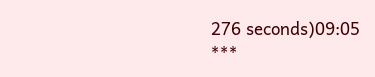276 seconds)09:05
***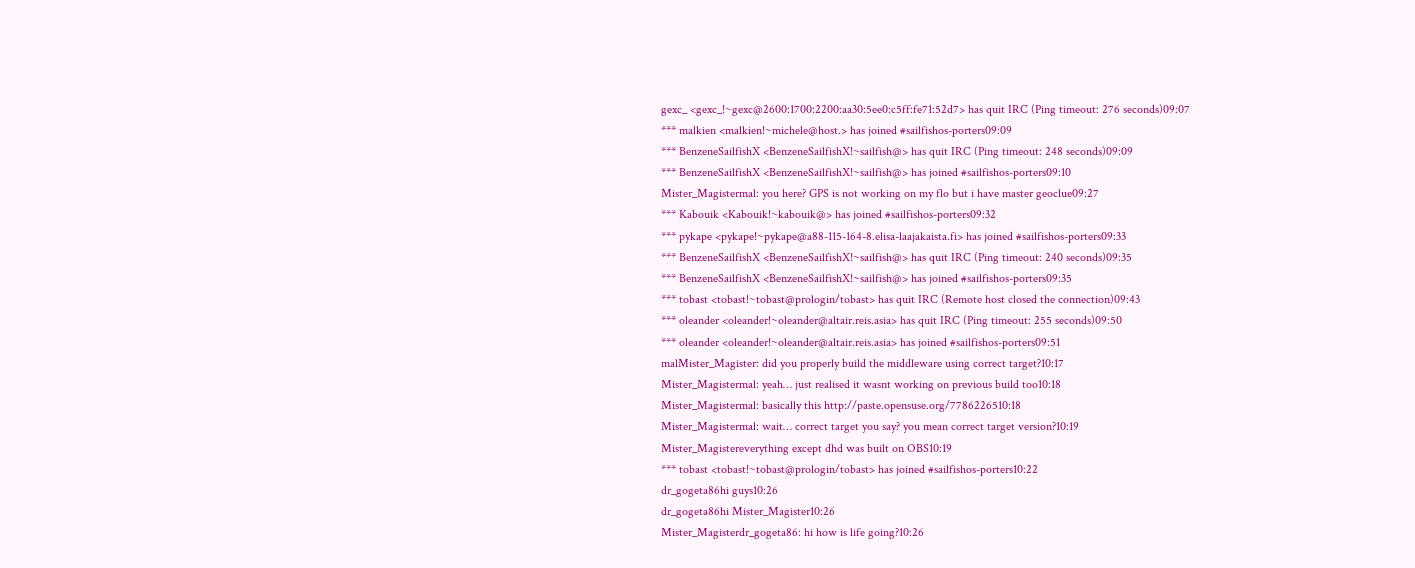gexc_ <gexc_!~gexc@2600:1700:2200:aa30:5ee0:c5ff:fe71:52d7> has quit IRC (Ping timeout: 276 seconds)09:07
*** malkien <malkien!~michele@host.> has joined #sailfishos-porters09:09
*** BenzeneSailfishX <BenzeneSailfishX!~sailfish@> has quit IRC (Ping timeout: 248 seconds)09:09
*** BenzeneSailfishX <BenzeneSailfishX!~sailfish@> has joined #sailfishos-porters09:10
Mister_Magistermal: you here? GPS is not working on my flo but i have master geoclue09:27
*** Kabouik <Kabouik!~kabouik@> has joined #sailfishos-porters09:32
*** pykape <pykape!~pykape@a88-115-164-8.elisa-laajakaista.fi> has joined #sailfishos-porters09:33
*** BenzeneSailfishX <BenzeneSailfishX!~sailfish@> has quit IRC (Ping timeout: 240 seconds)09:35
*** BenzeneSailfishX <BenzeneSailfishX!~sailfish@> has joined #sailfishos-porters09:35
*** tobast <tobast!~tobast@prologin/tobast> has quit IRC (Remote host closed the connection)09:43
*** oleander <oleander!~oleander@altair.reis.asia> has quit IRC (Ping timeout: 255 seconds)09:50
*** oleander <oleander!~oleander@altair.reis.asia> has joined #sailfishos-porters09:51
malMister_Magister: did you properly build the middleware using correct target?10:17
Mister_Magistermal: yeah… just realised it wasnt working on previous build too10:18
Mister_Magistermal: basically this http://paste.opensuse.org/7786226510:18
Mister_Magistermal: wait… correct target you say? you mean correct target version?10:19
Mister_Magistereverything except dhd was built on OBS10:19
*** tobast <tobast!~tobast@prologin/tobast> has joined #sailfishos-porters10:22
dr_gogeta86hi guys10:26
dr_gogeta86hi Mister_Magister10:26
Mister_Magisterdr_gogeta86: hi how is life going?10:26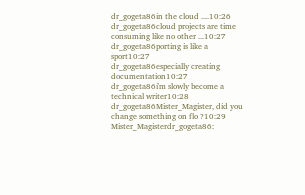dr_gogeta86in the cloud ....10:26
dr_gogeta86cloud projects are time consuming like no other ...10:27
dr_gogeta86porting is like a sport10:27
dr_gogeta86especially creating documentation10:27
dr_gogeta86i'm slowly become a technical writer10:28
dr_gogeta86Mister_Magister, did you change something on flo ?10:29
Mister_Magisterdr_gogeta86: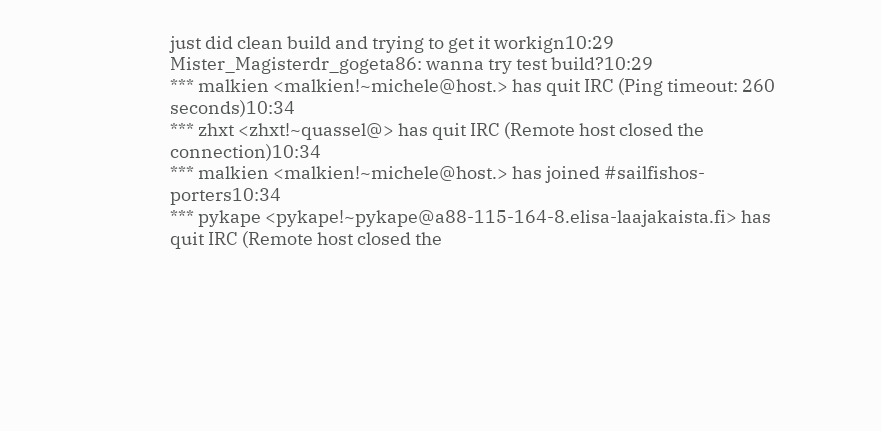just did clean build and trying to get it workign10:29
Mister_Magisterdr_gogeta86: wanna try test build?10:29
*** malkien <malkien!~michele@host.> has quit IRC (Ping timeout: 260 seconds)10:34
*** zhxt <zhxt!~quassel@> has quit IRC (Remote host closed the connection)10:34
*** malkien <malkien!~michele@host.> has joined #sailfishos-porters10:34
*** pykape <pykape!~pykape@a88-115-164-8.elisa-laajakaista.fi> has quit IRC (Remote host closed the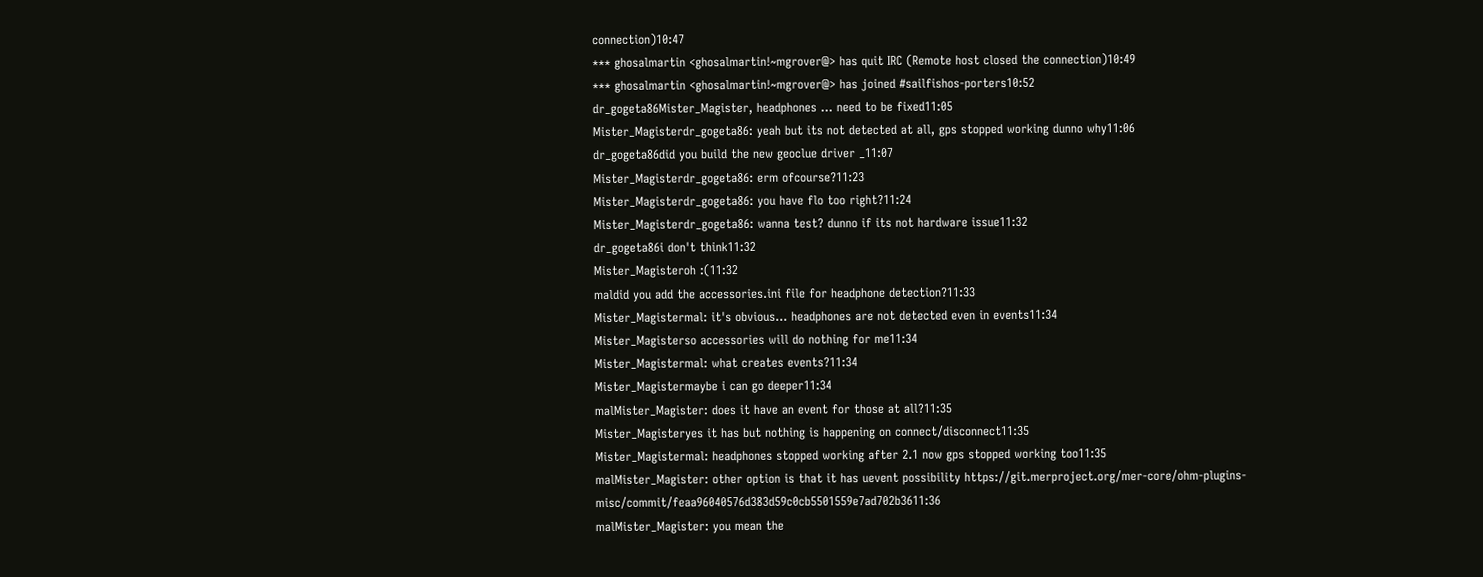connection)10:47
*** ghosalmartin <ghosalmartin!~mgrover@> has quit IRC (Remote host closed the connection)10:49
*** ghosalmartin <ghosalmartin!~mgrover@> has joined #sailfishos-porters10:52
dr_gogeta86Mister_Magister, headphones ... need to be fixed11:05
Mister_Magisterdr_gogeta86: yeah but its not detected at all, gps stopped working dunno why11:06
dr_gogeta86did you build the new geoclue driver _11:07
Mister_Magisterdr_gogeta86: erm ofcourse?11:23
Mister_Magisterdr_gogeta86: you have flo too right?11:24
Mister_Magisterdr_gogeta86: wanna test? dunno if its not hardware issue11:32
dr_gogeta86i don't think11:32
Mister_Magisteroh :(11:32
maldid you add the accessories.ini file for headphone detection?11:33
Mister_Magistermal: it's obvious… headphones are not detected even in events11:34
Mister_Magisterso accessories will do nothing for me11:34
Mister_Magistermal: what creates events?11:34
Mister_Magistermaybe i can go deeper11:34
malMister_Magister: does it have an event for those at all?11:35
Mister_Magisteryes it has but nothing is happening on connect/disconnect11:35
Mister_Magistermal: headphones stopped working after 2.1 now gps stopped working too11:35
malMister_Magister: other option is that it has uevent possibility https://git.merproject.org/mer-core/ohm-plugins-misc/commit/feaa96040576d383d59c0cb5501559e7ad702b3611:36
malMister_Magister: you mean the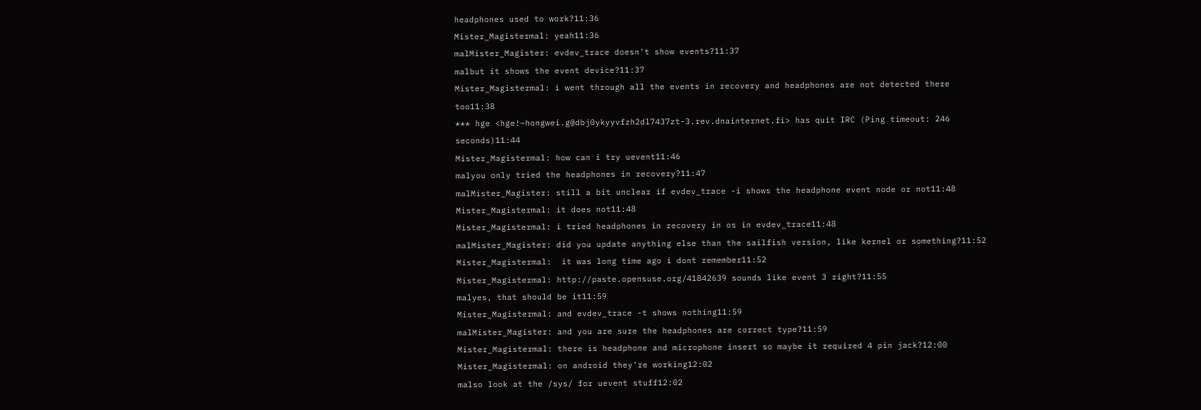headphones used to work?11:36
Mister_Magistermal: yeah11:36
malMister_Magister: evdev_trace doesn't show events?11:37
malbut it shows the event device?11:37
Mister_Magistermal: i went through all the events in recovery and headphones are not detected there too11:38
*** hge <hge!~hongwei.g@dbj0ykyyvfzh2dl7437zt-3.rev.dnainternet.fi> has quit IRC (Ping timeout: 246 seconds)11:44
Mister_Magistermal: how can i try uevent11:46
malyou only tried the headphones in recovery?11:47
malMister_Magister: still a bit unclear if evdev_trace -i shows the headphone event node or not11:48
Mister_Magistermal: it does not11:48
Mister_Magistermal: i tried headphones in recovery in os in evdev_trace11:48
malMister_Magister: did you update anything else than the sailfish version, like kernel or something?11:52
Mister_Magistermal:  it was long time ago i dont remember11:52
Mister_Magistermal: http://paste.opensuse.org/41842639 sounds like event 3 right?11:55
malyes, that should be it11:59
Mister_Magistermal: and evdev_trace -t shows nothing11:59
malMister_Magister: and you are sure the headphones are correct type?11:59
Mister_Magistermal: there is headphone and microphone insert so maybe it required 4 pin jack?12:00
Mister_Magistermal: on android they're working12:02
malso look at the /sys/ for uevent stuff12:02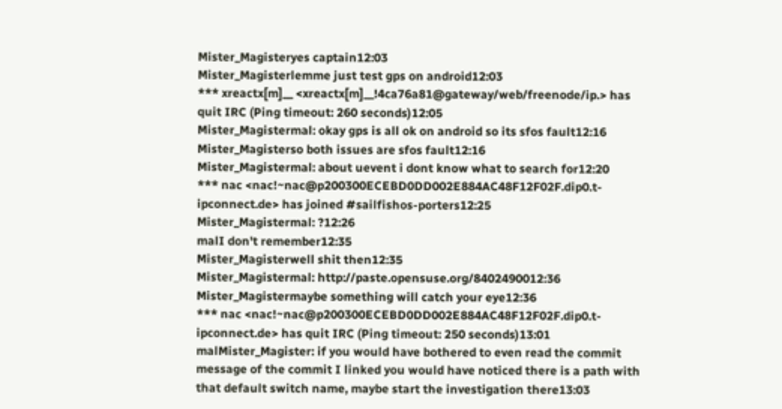Mister_Magisteryes captain12:03
Mister_Magisterlemme just test gps on android12:03
*** xreactx[m]__ <xreactx[m]__!4ca76a81@gateway/web/freenode/ip.> has quit IRC (Ping timeout: 260 seconds)12:05
Mister_Magistermal: okay gps is all ok on android so its sfos fault12:16
Mister_Magisterso both issues are sfos fault12:16
Mister_Magistermal: about uevent i dont know what to search for12:20
*** nac <nac!~nac@p200300ECEBD0DD002E884AC48F12F02F.dip0.t-ipconnect.de> has joined #sailfishos-porters12:25
Mister_Magistermal: ?12:26
malI don't remember12:35
Mister_Magisterwell shit then12:35
Mister_Magistermal: http://paste.opensuse.org/8402490012:36
Mister_Magistermaybe something will catch your eye12:36
*** nac <nac!~nac@p200300ECEBD0DD002E884AC48F12F02F.dip0.t-ipconnect.de> has quit IRC (Ping timeout: 250 seconds)13:01
malMister_Magister: if you would have bothered to even read the commit message of the commit I linked you would have noticed there is a path with that default switch name, maybe start the investigation there13:03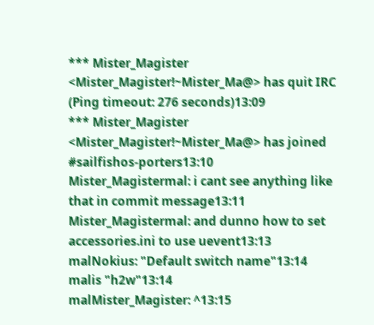*** Mister_Magister <Mister_Magister!~Mister_Ma@> has quit IRC (Ping timeout: 276 seconds)13:09
*** Mister_Magister <Mister_Magister!~Mister_Ma@> has joined #sailfishos-porters13:10
Mister_Magistermal: i cant see anything like that in commit message13:11
Mister_Magistermal: and dunno how to set accessories.ini to use uevent13:13
malNokius: "Default switch name"13:14
malis "h2w"13:14
malMister_Magister: ^13:15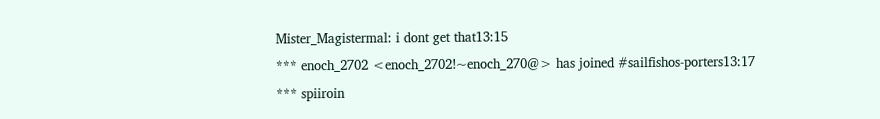Mister_Magistermal: i dont get that13:15
*** enoch_2702 <enoch_2702!~enoch_270@> has joined #sailfishos-porters13:17
*** spiiroin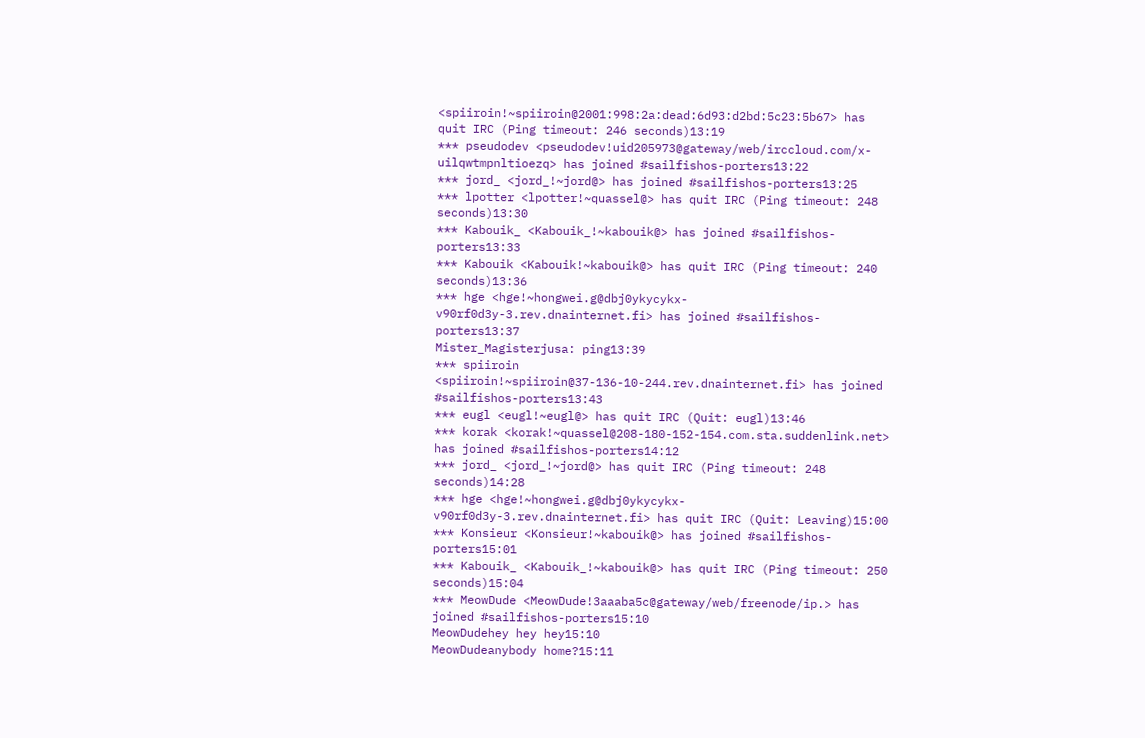<spiiroin!~spiiroin@2001:998:2a:dead:6d93:d2bd:5c23:5b67> has quit IRC (Ping timeout: 246 seconds)13:19
*** pseudodev <pseudodev!uid205973@gateway/web/irccloud.com/x-uilqwtmpnltioezq> has joined #sailfishos-porters13:22
*** jord_ <jord_!~jord@> has joined #sailfishos-porters13:25
*** lpotter <lpotter!~quassel@> has quit IRC (Ping timeout: 248 seconds)13:30
*** Kabouik_ <Kabouik_!~kabouik@> has joined #sailfishos-porters13:33
*** Kabouik <Kabouik!~kabouik@> has quit IRC (Ping timeout: 240 seconds)13:36
*** hge <hge!~hongwei.g@dbj0ykycykx-v90rf0d3y-3.rev.dnainternet.fi> has joined #sailfishos-porters13:37
Mister_Magisterjusa: ping13:39
*** spiiroin <spiiroin!~spiiroin@37-136-10-244.rev.dnainternet.fi> has joined #sailfishos-porters13:43
*** eugl <eugl!~eugl@> has quit IRC (Quit: eugl)13:46
*** korak <korak!~quassel@208-180-152-154.com.sta.suddenlink.net> has joined #sailfishos-porters14:12
*** jord_ <jord_!~jord@> has quit IRC (Ping timeout: 248 seconds)14:28
*** hge <hge!~hongwei.g@dbj0ykycykx-v90rf0d3y-3.rev.dnainternet.fi> has quit IRC (Quit: Leaving)15:00
*** Konsieur <Konsieur!~kabouik@> has joined #sailfishos-porters15:01
*** Kabouik_ <Kabouik_!~kabouik@> has quit IRC (Ping timeout: 250 seconds)15:04
*** MeowDude <MeowDude!3aaaba5c@gateway/web/freenode/ip.> has joined #sailfishos-porters15:10
MeowDudehey hey hey15:10
MeowDudeanybody home?15:11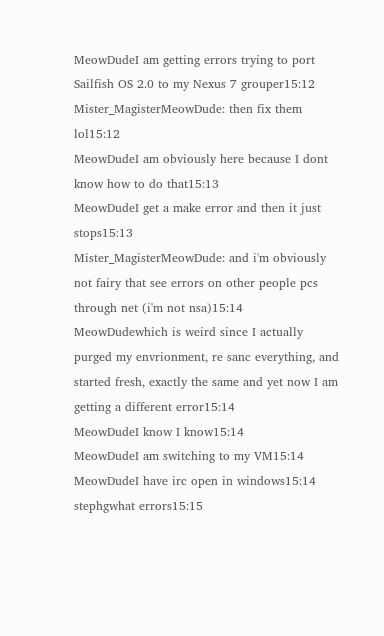MeowDudeI am getting errors trying to port Sailfish OS 2.0 to my Nexus 7 grouper15:12
Mister_MagisterMeowDude: then fix them lol15:12
MeowDudeI am obviously here because I dont know how to do that15:13
MeowDudeI get a make error and then it just stops15:13
Mister_MagisterMeowDude: and i'm obviously not fairy that see errors on other people pcs through net (i'm not nsa)15:14
MeowDudewhich is weird since I actually purged my envrionment, re sanc everything, and started fresh, exactly the same and yet now I am getting a different error15:14
MeowDudeI know I know15:14
MeowDudeI am switching to my VM15:14
MeowDudeI have irc open in windows15:14
stephgwhat errors15:15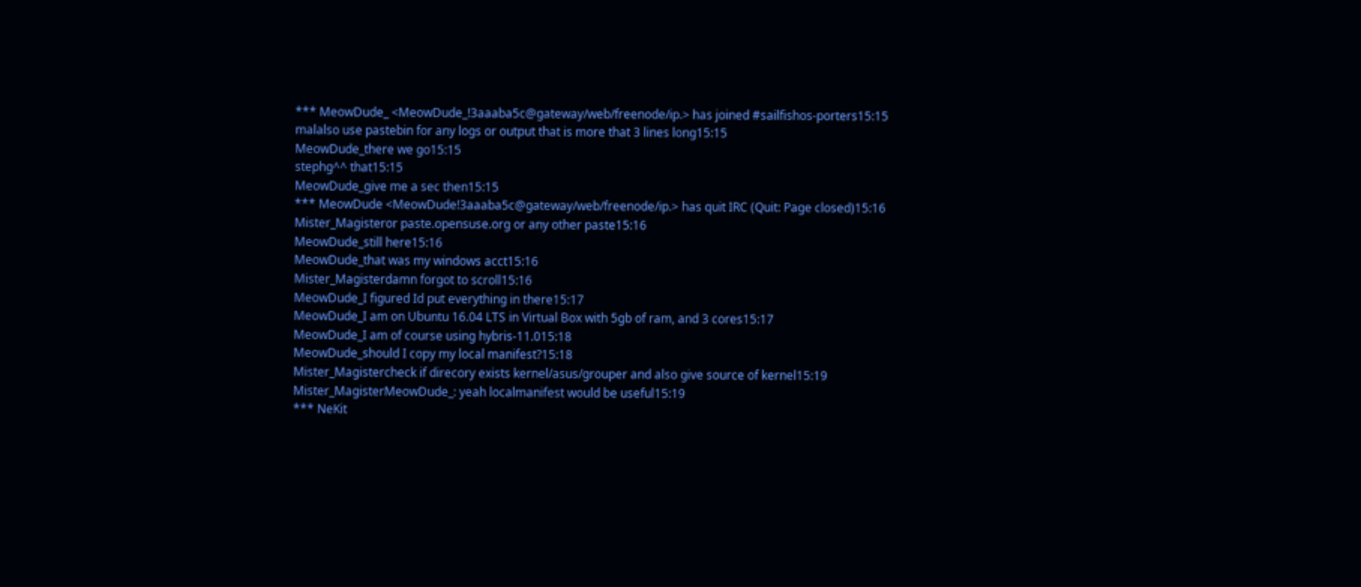*** MeowDude_ <MeowDude_!3aaaba5c@gateway/web/freenode/ip.> has joined #sailfishos-porters15:15
malalso use pastebin for any logs or output that is more that 3 lines long15:15
MeowDude_there we go15:15
stephg^^ that15:15
MeowDude_give me a sec then15:15
*** MeowDude <MeowDude!3aaaba5c@gateway/web/freenode/ip.> has quit IRC (Quit: Page closed)15:16
Mister_Magisteror paste.opensuse.org or any other paste15:16
MeowDude_still here15:16
MeowDude_that was my windows acct15:16
Mister_Magisterdamn forgot to scroll15:16
MeowDude_I figured Id put everything in there15:17
MeowDude_I am on Ubuntu 16.04 LTS in Virtual Box with 5gb of ram, and 3 cores15:17
MeowDude_I am of course using hybris-11.015:18
MeowDude_should I copy my local manifest?15:18
Mister_Magistercheck if direcory exists kernel/asus/grouper and also give source of kernel15:19
Mister_MagisterMeowDude_: yeah localmanifest would be useful15:19
*** NeKit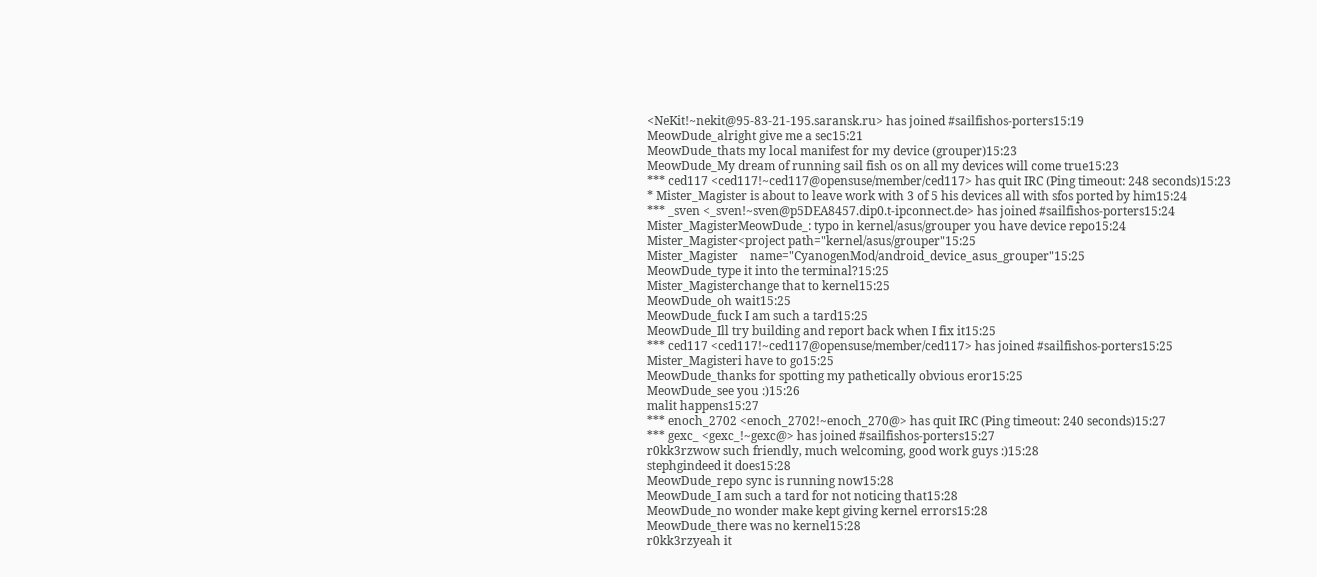<NeKit!~nekit@95-83-21-195.saransk.ru> has joined #sailfishos-porters15:19
MeowDude_alright give me a sec15:21
MeowDude_thats my local manifest for my device (grouper)15:23
MeowDude_My dream of running sail fish os on all my devices will come true15:23
*** ced117 <ced117!~ced117@opensuse/member/ced117> has quit IRC (Ping timeout: 248 seconds)15:23
* Mister_Magister is about to leave work with 3 of 5 his devices all with sfos ported by him15:24
*** _sven <_sven!~sven@p5DEA8457.dip0.t-ipconnect.de> has joined #sailfishos-porters15:24
Mister_MagisterMeowDude_: typo in kernel/asus/grouper you have device repo15:24
Mister_Magister<project path="kernel/asus/grouper"15:25
Mister_Magister    name="CyanogenMod/android_device_asus_grouper"15:25
MeowDude_type it into the terminal?15:25
Mister_Magisterchange that to kernel15:25
MeowDude_oh wait15:25
MeowDude_fuck I am such a tard15:25
MeowDude_Ill try building and report back when I fix it15:25
*** ced117 <ced117!~ced117@opensuse/member/ced117> has joined #sailfishos-porters15:25
Mister_Magisteri have to go15:25
MeowDude_thanks for spotting my pathetically obvious eror15:25
MeowDude_see you :)15:26
malit happens15:27
*** enoch_2702 <enoch_2702!~enoch_270@> has quit IRC (Ping timeout: 240 seconds)15:27
*** gexc_ <gexc_!~gexc@> has joined #sailfishos-porters15:27
r0kk3rzwow such friendly, much welcoming, good work guys :)15:28
stephgindeed it does15:28
MeowDude_repo sync is running now15:28
MeowDude_I am such a tard for not noticing that15:28
MeowDude_no wonder make kept giving kernel errors15:28
MeowDude_there was no kernel15:28
r0kk3rzyeah it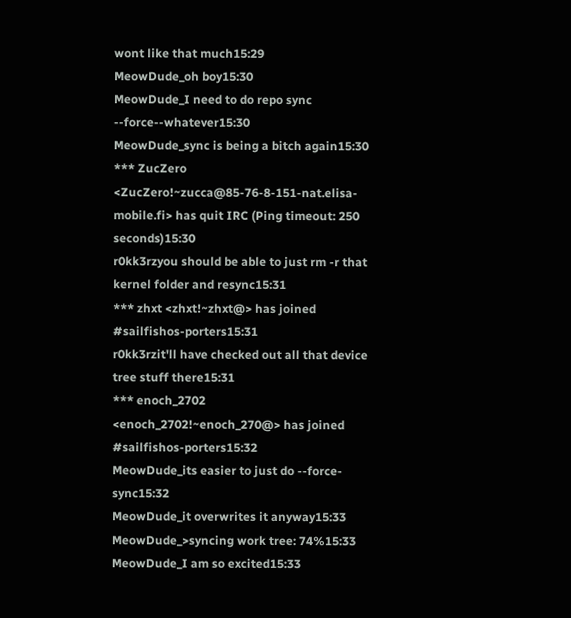wont like that much15:29
MeowDude_oh boy15:30
MeowDude_I need to do repo sync --force--whatever15:30
MeowDude_sync is being a bitch again15:30
*** ZucZero <ZucZero!~zucca@85-76-8-151-nat.elisa-mobile.fi> has quit IRC (Ping timeout: 250 seconds)15:30
r0kk3rzyou should be able to just rm -r that kernel folder and resync15:31
*** zhxt <zhxt!~zhxt@> has joined #sailfishos-porters15:31
r0kk3rzit'll have checked out all that device tree stuff there15:31
*** enoch_2702 <enoch_2702!~enoch_270@> has joined #sailfishos-porters15:32
MeowDude_its easier to just do --force-sync15:32
MeowDude_it overwrites it anyway15:33
MeowDude_>syncing work tree: 74%15:33
MeowDude_I am so excited15:33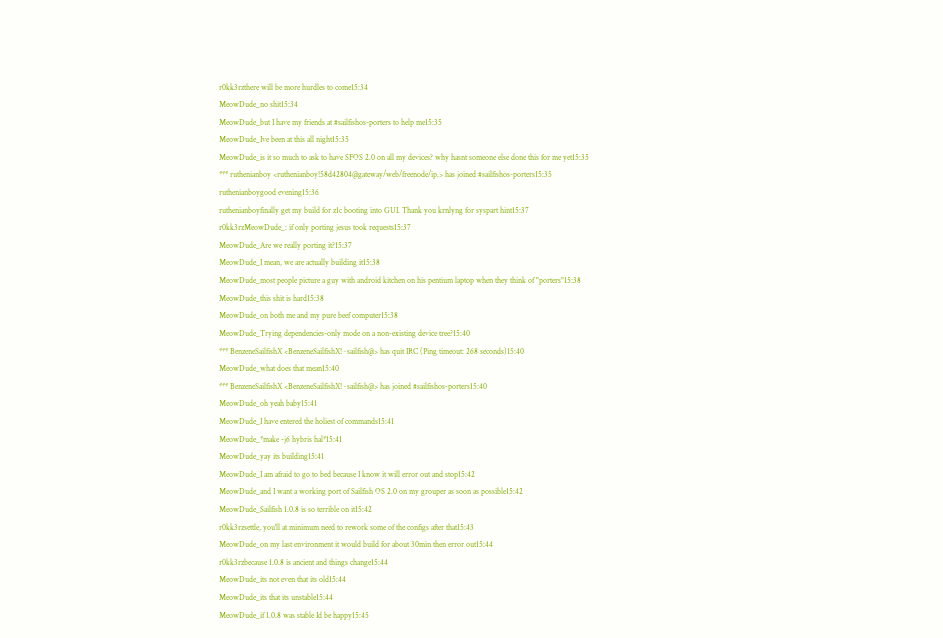r0kk3rzthere will be more hurdles to come15:34
MeowDude_no shit15:34
MeowDude_but I have my friends at #sailfishos-porters to help me15:35
MeowDude_Ive been at this all night15:35
MeowDude_is it so much to ask to have SFOS 2.0 on all my devices? why hasnt someone else done this for me yet15:35
*** ruthenianboy <ruthenianboy!58d42804@gateway/web/freenode/ip.> has joined #sailfishos-porters15:35
ruthenianboygood evening15:36
ruthenianboyfinally get my build for z1c booting into GUI. Thank you krnlyng for syspart hint15:37
r0kk3rzMeowDude_: if only porting jesus took requests15:37
MeowDude_Are we really porting it?15:37
MeowDude_I mean, we are actually building it15:38
MeowDude_most people picture a guy with android kitchen on his pentium laptop when they think of "porters"15:38
MeowDude_this shit is hard15:38
MeowDude_on both me and my pure beef computer15:38
MeowDude_Trying dependencies-only mode on a non-existing device tree?15:40
*** BenzeneSailfishX <BenzeneSailfishX!~sailfish@> has quit IRC (Ping timeout: 268 seconds)15:40
MeowDude_what does that mean15:40
*** BenzeneSailfishX <BenzeneSailfishX!~sailfish@> has joined #sailfishos-porters15:40
MeowDude_oh yeah baby15:41
MeowDude_I have entered the holiest of commands15:41
MeowDude_*make -j6 hybris hal*15:41
MeowDude_yay its building15:41
MeowDude_I am afraid to go to bed because I know it will error out and stop15:42
MeowDude_and I want a working port of Sailfish OS 2.0 on my grouper as soon as possible15:42
MeowDude_Sailfish 1.0.8 is so terrible on it15:42
r0kk3rzsettle, you'll at minimum need to rework some of the configs after that15:43
MeowDude_on my last environment it would build for about 30min then error out15:44
r0kk3rzbecause 1.0.8 is ancient and things change15:44
MeowDude_its not even that its old15:44
MeowDude_its that its unstable15:44
MeowDude_if 1.0.8 was stable Id be happy15:45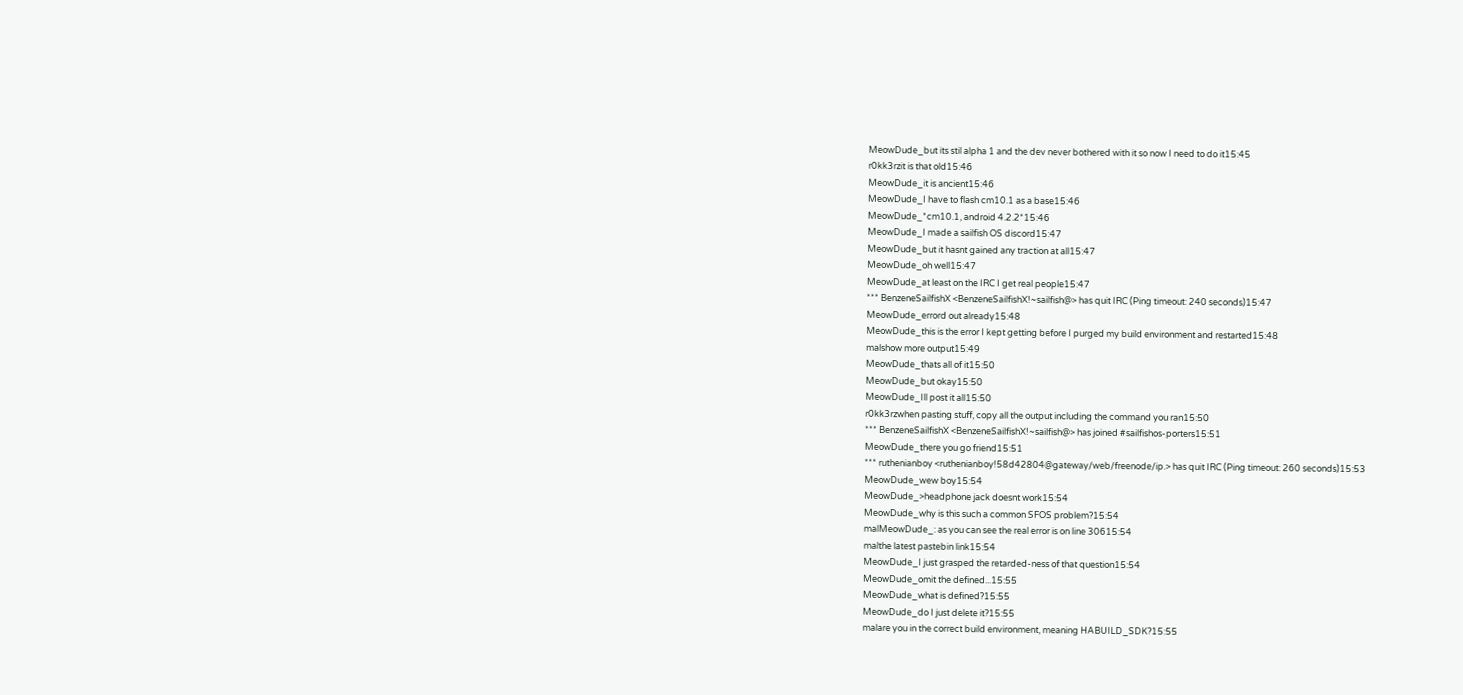MeowDude_but its stil alpha 1 and the dev never bothered with it so now I need to do it15:45
r0kk3rzit is that old15:46
MeowDude_it is ancient15:46
MeowDude_I have to flash cm10.1 as a base15:46
MeowDude_*cm10.1, android 4.2.2*15:46
MeowDude_I made a sailfish OS discord15:47
MeowDude_but it hasnt gained any traction at all15:47
MeowDude_oh well15:47
MeowDude_at least on the IRC I get real people15:47
*** BenzeneSailfishX <BenzeneSailfishX!~sailfish@> has quit IRC (Ping timeout: 240 seconds)15:47
MeowDude_errord out already15:48
MeowDude_this is the error I kept getting before I purged my build environment and restarted15:48
malshow more output15:49
MeowDude_thats all of it15:50
MeowDude_but okay15:50
MeowDude_Ill post it all15:50
r0kk3rzwhen pasting stuff, copy all the output including the command you ran15:50
*** BenzeneSailfishX <BenzeneSailfishX!~sailfish@> has joined #sailfishos-porters15:51
MeowDude_there you go friend15:51
*** ruthenianboy <ruthenianboy!58d42804@gateway/web/freenode/ip.> has quit IRC (Ping timeout: 260 seconds)15:53
MeowDude_wew boy15:54
MeowDude_>headphone jack doesnt work15:54
MeowDude_why is this such a common SFOS problem?15:54
malMeowDude_: as you can see the real error is on line 30615:54
malthe latest pastebin link15:54
MeowDude_I just grasped the retarded-ness of that question15:54
MeowDude_omit the defined...15:55
MeowDude_what is defined?15:55
MeowDude_do I just delete it?15:55
malare you in the correct build environment, meaning HABUILD_SDK?15:55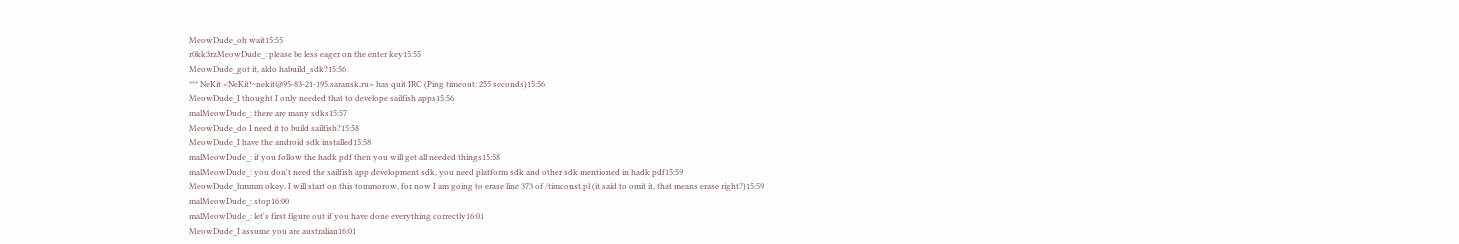MeowDude_oh wait15:55
r0kk3rzMeowDude_: please be less eager on the enter key15:55
MeowDude_got it, aldo habuild_sdk?15:56
*** NeKit <NeKit!~nekit@95-83-21-195.saransk.ru> has quit IRC (Ping timeout: 255 seconds)15:56
MeowDude_I thought I only needed that to develope sailfish apps15:56
malMeowDude_: there are many sdks15:57
MeowDude_do I need it to build sailfish?15:58
MeowDude_I have the android sdk installed15:58
malMeowDude_: if you follow the hadk pdf then you will get all needed things15:58
malMeowDude_: you don't need the sailfish app development sdk, you need platform sdk and other sdk mentioned in hadk pdf15:59
MeowDude_hmmm okay. I will start on this tommorow, for now I am going to erase line 373 of /timconst.pl (it said to omit it, that means erase right?)15:59
malMeowDude_: stop16:00
malMeowDude_: let's first figure out if you have done everything correctly16:01
MeowDude_I assume you are australian16:01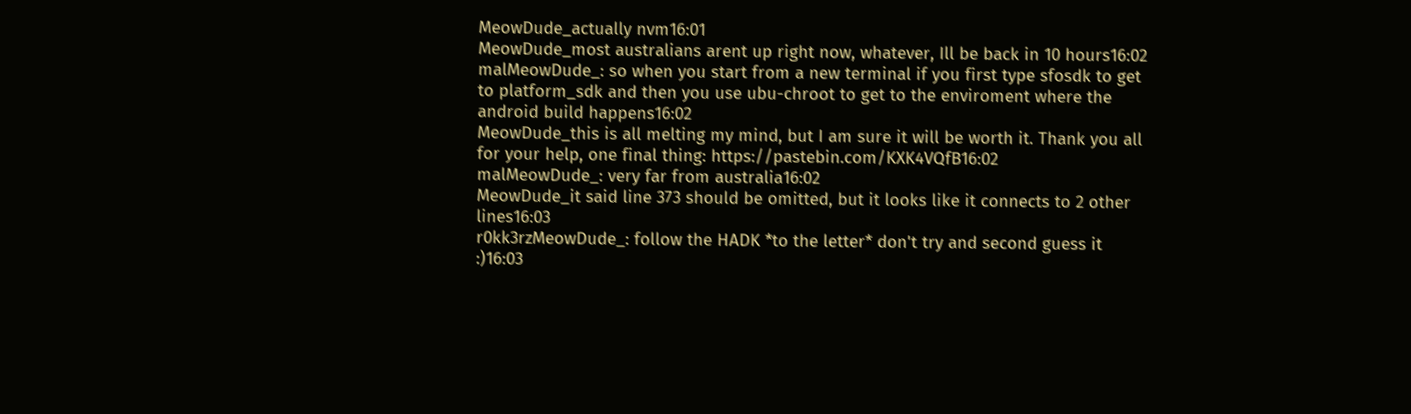MeowDude_actually nvm16:01
MeowDude_most australians arent up right now, whatever, Ill be back in 10 hours16:02
malMeowDude_: so when you start from a new terminal if you first type sfosdk to get to platform_sdk and then you use ubu-chroot to get to the enviroment where the android build happens16:02
MeowDude_this is all melting my mind, but I am sure it will be worth it. Thank you all for your help, one final thing: https://pastebin.com/KXK4VQfB16:02
malMeowDude_: very far from australia16:02
MeowDude_it said line 373 should be omitted, but it looks like it connects to 2 other lines16:03
r0kk3rzMeowDude_: follow the HADK *to the letter* don't try and second guess it :)16:03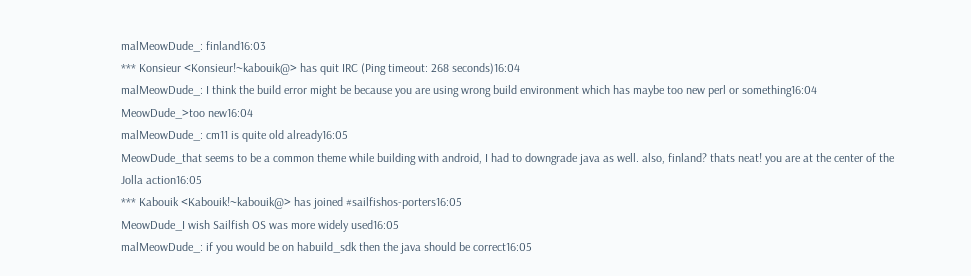malMeowDude_: finland16:03
*** Konsieur <Konsieur!~kabouik@> has quit IRC (Ping timeout: 268 seconds)16:04
malMeowDude_: I think the build error might be because you are using wrong build environment which has maybe too new perl or something16:04
MeowDude_>too new16:04
malMeowDude_: cm11 is quite old already16:05
MeowDude_that seems to be a common theme while building with android, I had to downgrade java as well. also, finland? thats neat! you are at the center of the Jolla action16:05
*** Kabouik <Kabouik!~kabouik@> has joined #sailfishos-porters16:05
MeowDude_I wish Sailfish OS was more widely used16:05
malMeowDude_: if you would be on habuild_sdk then the java should be correct16:05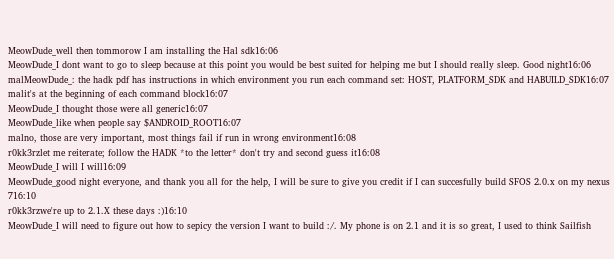MeowDude_well then tommorow I am installing the Hal sdk16:06
MeowDude_I dont want to go to sleep because at this point you would be best suited for helping me but I should really sleep. Good night16:06
malMeowDude_: the hadk pdf has instructions in which environment you run each command set: HOST, PLATFORM_SDK and HABUILD_SDK16:07
malit's at the beginning of each command block16:07
MeowDude_I thought those were all generic16:07
MeowDude_like when people say $ANDROID_ROOT16:07
malno, those are very important, most things fail if run in wrong environment16:08
r0kk3rzlet me reiterate; follow the HADK *to the letter* don't try and second guess it16:08
MeowDude_I will I will16:09
MeowDude_good night everyone, and thank you all for the help, I will be sure to give you credit if I can succesfully build SFOS 2.0.x on my nexus 716:10
r0kk3rzwe're up to 2.1.X these days :)16:10
MeowDude_I will need to figure out how to sepicy the version I want to build :/. My phone is on 2.1 and it is so great, I used to think Sailfish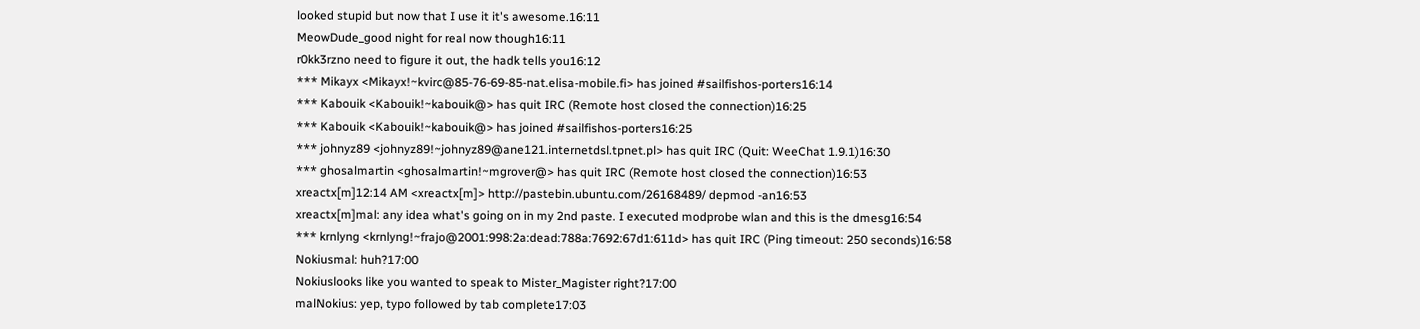looked stupid but now that I use it it's awesome.16:11
MeowDude_good night for real now though16:11
r0kk3rzno need to figure it out, the hadk tells you16:12
*** Mikayx <Mikayx!~kvirc@85-76-69-85-nat.elisa-mobile.fi> has joined #sailfishos-porters16:14
*** Kabouik <Kabouik!~kabouik@> has quit IRC (Remote host closed the connection)16:25
*** Kabouik <Kabouik!~kabouik@> has joined #sailfishos-porters16:25
*** johnyz89 <johnyz89!~johnyz89@ane121.internetdsl.tpnet.pl> has quit IRC (Quit: WeeChat 1.9.1)16:30
*** ghosalmartin <ghosalmartin!~mgrover@> has quit IRC (Remote host closed the connection)16:53
xreactx[m]12:14 AM <xreactx[m]> http://pastebin.ubuntu.com/26168489/ depmod -an16:53
xreactx[m]mal: any idea what's going on in my 2nd paste. I executed modprobe wlan and this is the dmesg16:54
*** krnlyng <krnlyng!~frajo@2001:998:2a:dead:788a:7692:67d1:611d> has quit IRC (Ping timeout: 250 seconds)16:58
Nokiusmal: huh?17:00
Nokiuslooks like you wanted to speak to Mister_Magister right?17:00
malNokius: yep, typo followed by tab complete17:03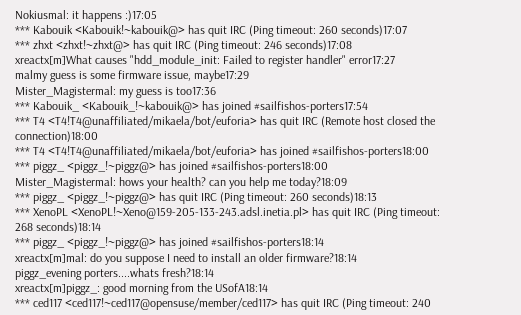Nokiusmal: it happens :)17:05
*** Kabouik <Kabouik!~kabouik@> has quit IRC (Ping timeout: 260 seconds)17:07
*** zhxt <zhxt!~zhxt@> has quit IRC (Ping timeout: 246 seconds)17:08
xreactx[m]What causes "hdd_module_init: Failed to register handler" error17:27
malmy guess is some firmware issue, maybe17:29
Mister_Magistermal: my guess is too17:36
*** Kabouik_ <Kabouik_!~kabouik@> has joined #sailfishos-porters17:54
*** T4 <T4!T4@unaffiliated/mikaela/bot/euforia> has quit IRC (Remote host closed the connection)18:00
*** T4 <T4!T4@unaffiliated/mikaela/bot/euforia> has joined #sailfishos-porters18:00
*** piggz_ <piggz_!~piggz@> has joined #sailfishos-porters18:00
Mister_Magistermal: hows your health? can you help me today?18:09
*** piggz_ <piggz_!~piggz@> has quit IRC (Ping timeout: 260 seconds)18:13
*** XenoPL <XenoPL!~Xeno@159-205-133-243.adsl.inetia.pl> has quit IRC (Ping timeout: 268 seconds)18:14
*** piggz_ <piggz_!~piggz@> has joined #sailfishos-porters18:14
xreactx[m]mal: do you suppose I need to install an older firmware?18:14
piggz_evening porters....whats fresh?18:14
xreactx[m]piggz_: good morning from the USofA18:14
*** ced117 <ced117!~ced117@opensuse/member/ced117> has quit IRC (Ping timeout: 240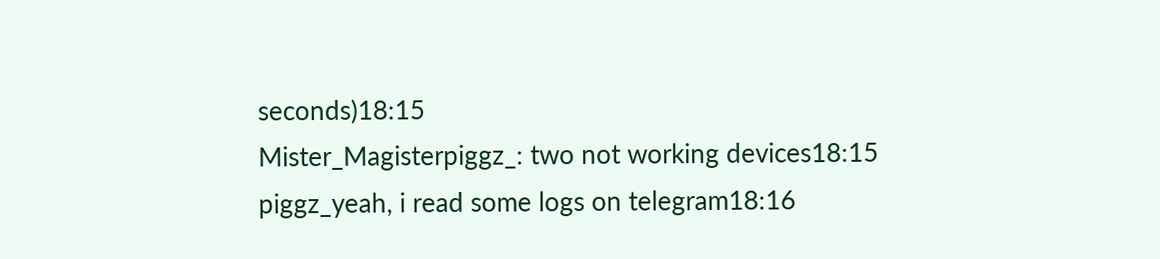seconds)18:15
Mister_Magisterpiggz_: two not working devices18:15
piggz_yeah, i read some logs on telegram18:16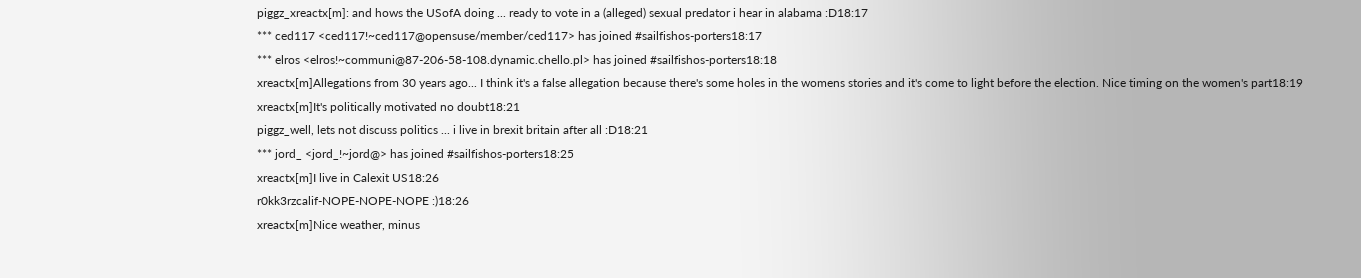piggz_xreactx[m]: and hows the USofA doing ... ready to vote in a (alleged) sexual predator i hear in alabama :D18:17
*** ced117 <ced117!~ced117@opensuse/member/ced117> has joined #sailfishos-porters18:17
*** elros <elros!~communi@87-206-58-108.dynamic.chello.pl> has joined #sailfishos-porters18:18
xreactx[m]Allegations from 30 years ago... I think it's a false allegation because there's some holes in the womens stories and it's come to light before the election. Nice timing on the women's part18:19
xreactx[m]It's politically motivated no doubt18:21
piggz_well, lets not discuss politics ... i live in brexit britain after all :D18:21
*** jord_ <jord_!~jord@> has joined #sailfishos-porters18:25
xreactx[m]I live in Calexit US18:26
r0kk3rzcalif-NOPE-NOPE-NOPE :)18:26
xreactx[m]Nice weather, minus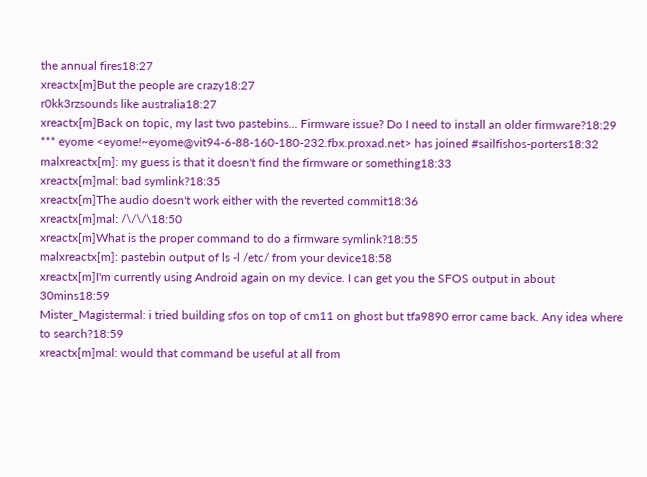the annual fires18:27
xreactx[m]But the people are crazy18:27
r0kk3rzsounds like australia18:27
xreactx[m]Back on topic, my last two pastebins... Firmware issue? Do I need to install an older firmware?18:29
*** eyome <eyome!~eyome@vit94-6-88-160-180-232.fbx.proxad.net> has joined #sailfishos-porters18:32
malxreactx[m]: my guess is that it doesn't find the firmware or something18:33
xreactx[m]mal: bad symlink?18:35
xreactx[m]The audio doesn't work either with the reverted commit18:36
xreactx[m]mal: /\/\/\18:50
xreactx[m]What is the proper command to do a firmware symlink?18:55
malxreactx[m]: pastebin output of ls -l /etc/ from your device18:58
xreactx[m]I'm currently using Android again on my device. I can get you the SFOS output in about 30mins18:59
Mister_Magistermal: i tried building sfos on top of cm11 on ghost but tfa9890 error came back. Any idea where to search?18:59
xreactx[m]mal: would that command be useful at all from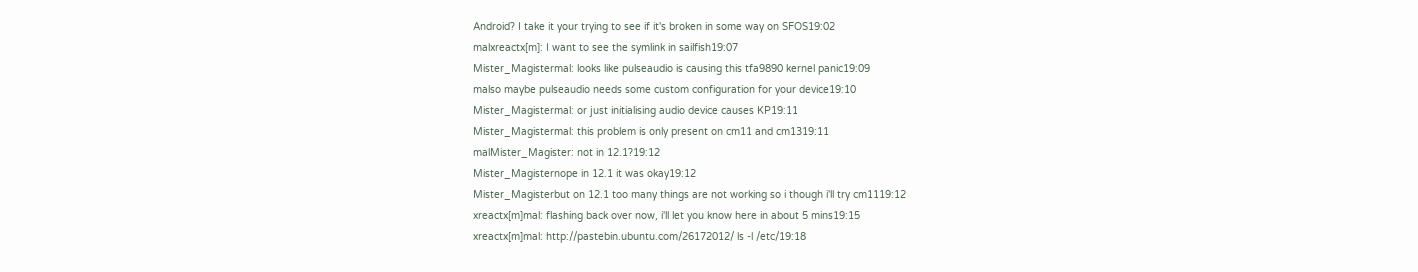Android? I take it your trying to see if it's broken in some way on SFOS19:02
malxreactx[m]: I want to see the symlink in sailfish19:07
Mister_Magistermal: looks like pulseaudio is causing this tfa9890 kernel panic19:09
malso maybe pulseaudio needs some custom configuration for your device19:10
Mister_Magistermal: or just initialising audio device causes KP19:11
Mister_Magistermal: this problem is only present on cm11 and cm1319:11
malMister_Magister: not in 12.1?19:12
Mister_Magisternope in 12.1 it was okay19:12
Mister_Magisterbut on 12.1 too many things are not working so i though i'll try cm1119:12
xreactx[m]mal: flashing back over now, i'll let you know here in about 5 mins19:15
xreactx[m]mal: http://pastebin.ubuntu.com/26172012/ ls -l /etc/19:18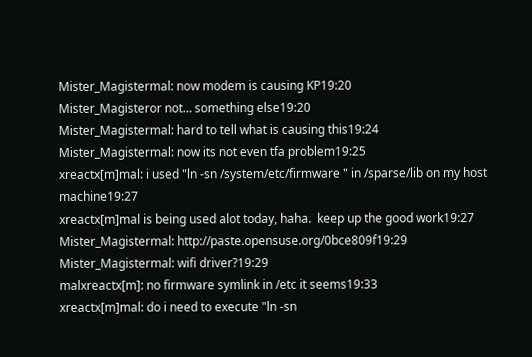Mister_Magistermal: now modem is causing KP19:20
Mister_Magisteror not… something else19:20
Mister_Magistermal: hard to tell what is causing this19:24
Mister_Magistermal: now its not even tfa problem19:25
xreactx[m]mal: i used "ln -sn /system/etc/firmware " in /sparse/lib on my host machine19:27
xreactx[m]mal is being used alot today, haha.  keep up the good work19:27
Mister_Magistermal: http://paste.opensuse.org/0bce809f19:29
Mister_Magistermal: wifi driver?19:29
malxreactx[m]: no firmware symlink in /etc it seems19:33
xreactx[m]mal: do i need to execute "ln -sn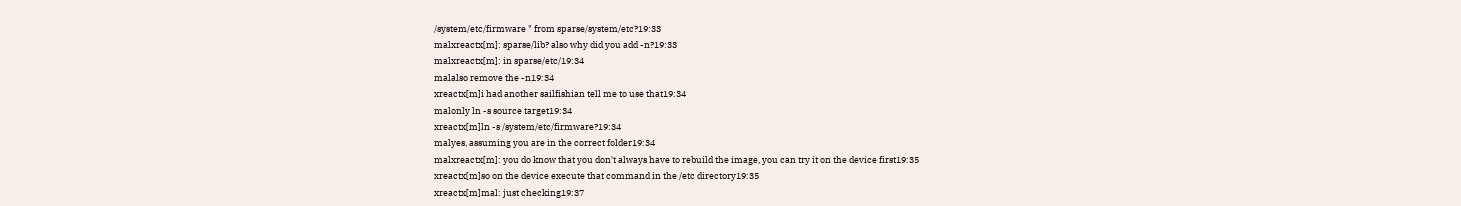/system/etc/firmware " from sparse/system/etc?19:33
malxreactx[m]: sparse/lib? also why did you add -n?19:33
malxreactx[m]: in sparse/etc/19:34
malalso remove the -n19:34
xreactx[m]i had another sailfishian tell me to use that19:34
malonly ln -s source target19:34
xreactx[m]ln -s /system/etc/firmware?19:34
malyes, assuming you are in the correct folder19:34
malxreactx[m]: you do know that you don't always have to rebuild the image, you can try it on the device first19:35
xreactx[m]so on the device execute that command in the /etc directory19:35
xreactx[m]mal: just checking19:37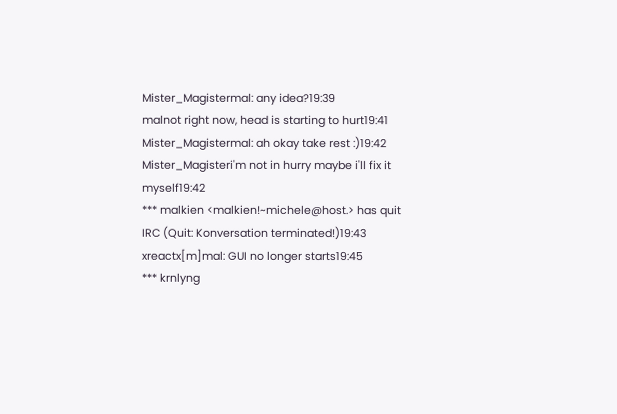Mister_Magistermal: any idea?19:39
malnot right now, head is starting to hurt19:41
Mister_Magistermal: ah okay take rest :)19:42
Mister_Magisteri'm not in hurry maybe i'll fix it myself19:42
*** malkien <malkien!~michele@host.> has quit IRC (Quit: Konversation terminated!)19:43
xreactx[m]mal: GUI no longer starts19:45
*** krnlyng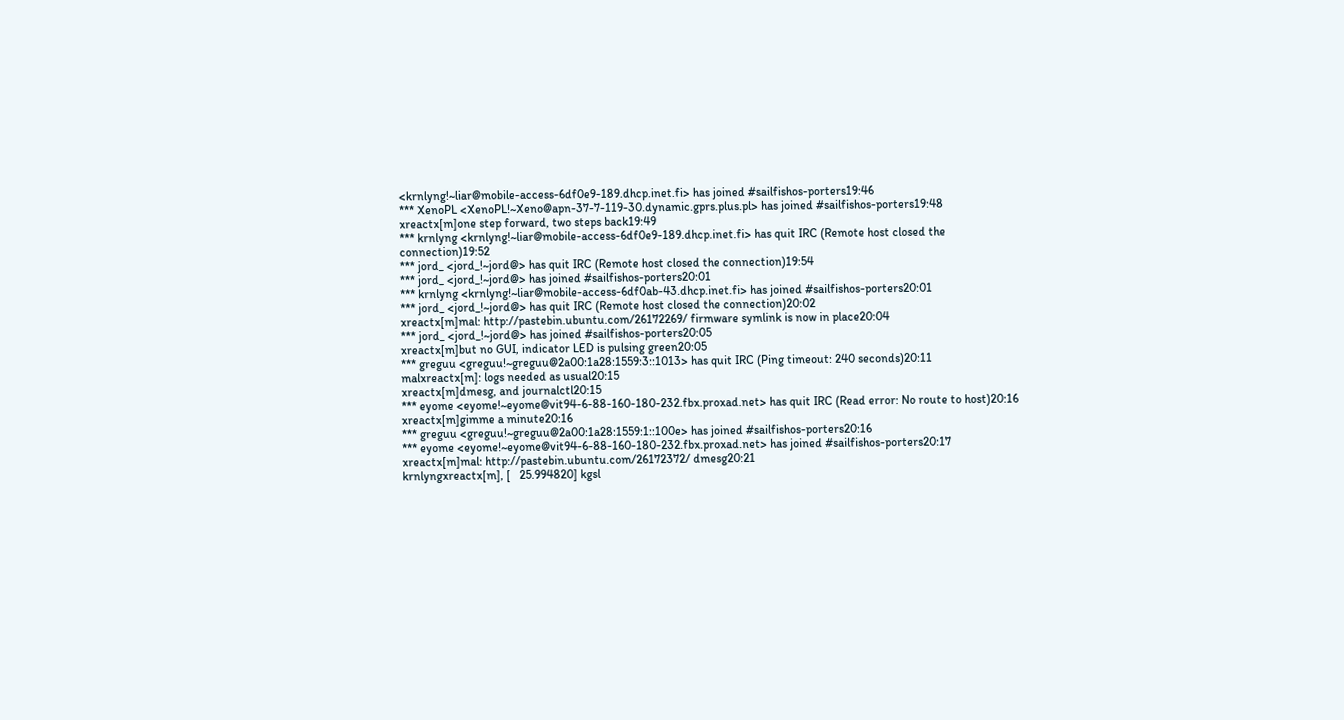<krnlyng!~liar@mobile-access-6df0e9-189.dhcp.inet.fi> has joined #sailfishos-porters19:46
*** XenoPL <XenoPL!~Xeno@apn-37-7-119-30.dynamic.gprs.plus.pl> has joined #sailfishos-porters19:48
xreactx[m]one step forward, two steps back19:49
*** krnlyng <krnlyng!~liar@mobile-access-6df0e9-189.dhcp.inet.fi> has quit IRC (Remote host closed the connection)19:52
*** jord_ <jord_!~jord@> has quit IRC (Remote host closed the connection)19:54
*** jord_ <jord_!~jord@> has joined #sailfishos-porters20:01
*** krnlyng <krnlyng!~liar@mobile-access-6df0ab-43.dhcp.inet.fi> has joined #sailfishos-porters20:01
*** jord_ <jord_!~jord@> has quit IRC (Remote host closed the connection)20:02
xreactx[m]mal: http://pastebin.ubuntu.com/26172269/ firmware symlink is now in place20:04
*** jord_ <jord_!~jord@> has joined #sailfishos-porters20:05
xreactx[m]but no GUI, indicator LED is pulsing green20:05
*** greguu <greguu!~greguu@2a00:1a28:1559:3::1013> has quit IRC (Ping timeout: 240 seconds)20:11
malxreactx[m]: logs needed as usual20:15
xreactx[m]dmesg, and journalctl20:15
*** eyome <eyome!~eyome@vit94-6-88-160-180-232.fbx.proxad.net> has quit IRC (Read error: No route to host)20:16
xreactx[m]gimme a minute20:16
*** greguu <greguu!~greguu@2a00:1a28:1559:1::100e> has joined #sailfishos-porters20:16
*** eyome <eyome!~eyome@vit94-6-88-160-180-232.fbx.proxad.net> has joined #sailfishos-porters20:17
xreactx[m]mal: http://pastebin.ubuntu.com/26172372/ dmesg20:21
krnlyngxreactx[m], [   25.994820] kgsl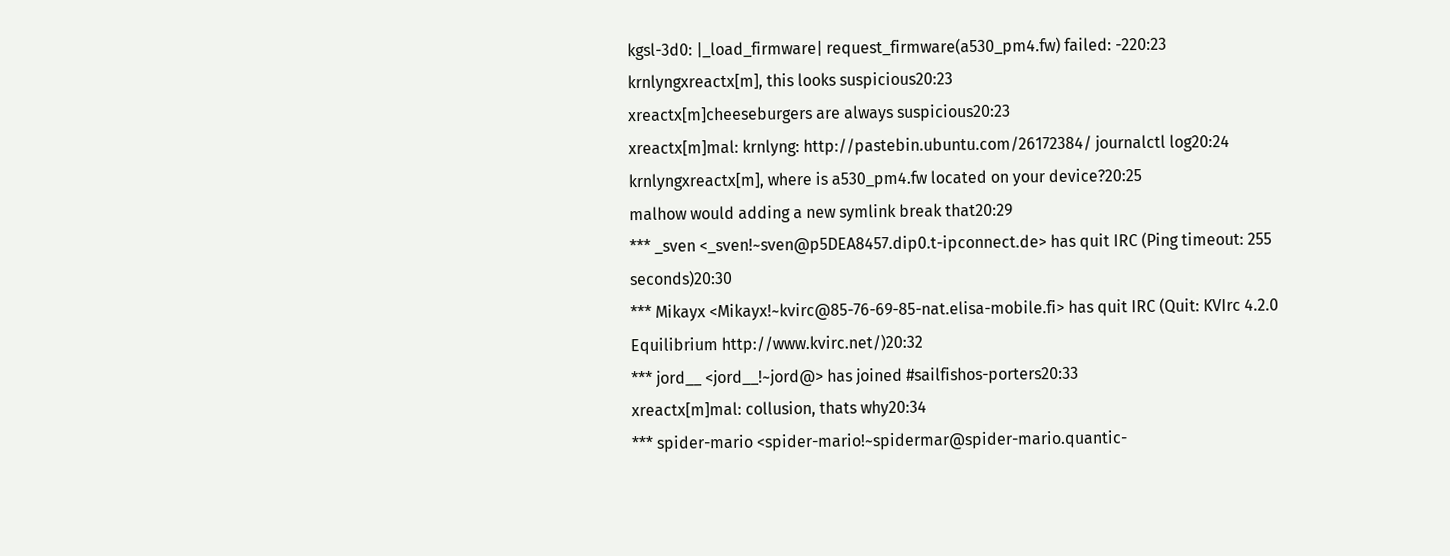kgsl-3d0: |_load_firmware| request_firmware(a530_pm4.fw) failed: -220:23
krnlyngxreactx[m], this looks suspicious20:23
xreactx[m]cheeseburgers are always suspicious20:23
xreactx[m]mal: krnlyng: http://pastebin.ubuntu.com/26172384/ journalctl log20:24
krnlyngxreactx[m], where is a530_pm4.fw located on your device?20:25
malhow would adding a new symlink break that20:29
*** _sven <_sven!~sven@p5DEA8457.dip0.t-ipconnect.de> has quit IRC (Ping timeout: 255 seconds)20:30
*** Mikayx <Mikayx!~kvirc@85-76-69-85-nat.elisa-mobile.fi> has quit IRC (Quit: KVIrc 4.2.0 Equilibrium http://www.kvirc.net/)20:32
*** jord__ <jord__!~jord@> has joined #sailfishos-porters20:33
xreactx[m]mal: collusion, thats why20:34
*** spider-mario <spider-mario!~spidermar@spider-mario.quantic-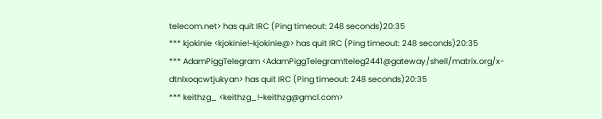telecom.net> has quit IRC (Ping timeout: 248 seconds)20:35
*** kjokinie <kjokinie!~kjokinie@> has quit IRC (Ping timeout: 248 seconds)20:35
*** AdamPiggTelegram <AdamPiggTelegram!teleg2441@gateway/shell/matrix.org/x-dtnlxoqcwtjukyan> has quit IRC (Ping timeout: 248 seconds)20:35
*** keithzg_ <keithzg_!~keithzg@gmcl.com>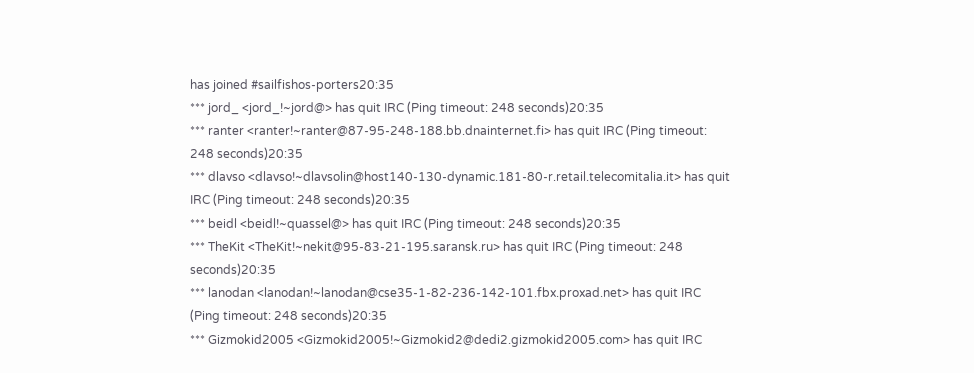has joined #sailfishos-porters20:35
*** jord_ <jord_!~jord@> has quit IRC (Ping timeout: 248 seconds)20:35
*** ranter <ranter!~ranter@87-95-248-188.bb.dnainternet.fi> has quit IRC (Ping timeout: 248 seconds)20:35
*** dlavso <dlavso!~dlavsolin@host140-130-dynamic.181-80-r.retail.telecomitalia.it> has quit IRC (Ping timeout: 248 seconds)20:35
*** beidl <beidl!~quassel@> has quit IRC (Ping timeout: 248 seconds)20:35
*** TheKit <TheKit!~nekit@95-83-21-195.saransk.ru> has quit IRC (Ping timeout: 248 seconds)20:35
*** lanodan <lanodan!~lanodan@cse35-1-82-236-142-101.fbx.proxad.net> has quit IRC (Ping timeout: 248 seconds)20:35
*** Gizmokid2005 <Gizmokid2005!~Gizmokid2@dedi2.gizmokid2005.com> has quit IRC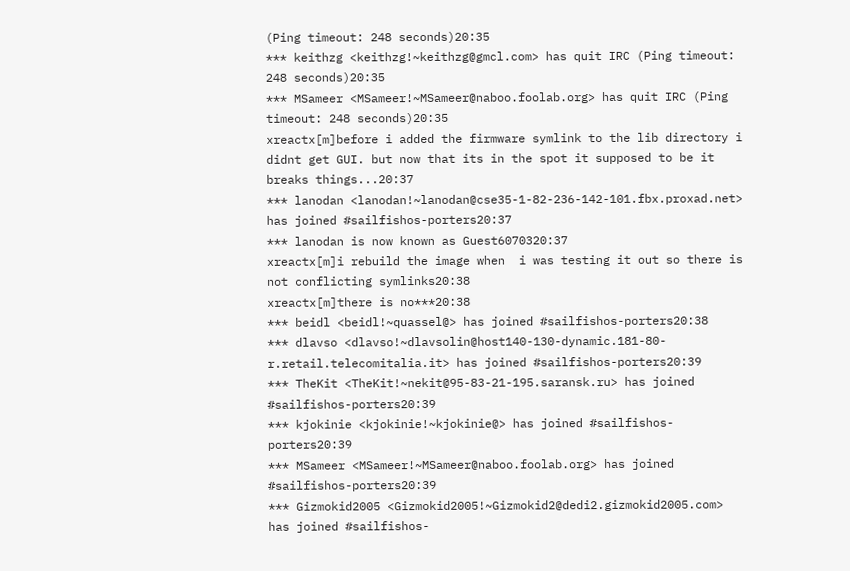(Ping timeout: 248 seconds)20:35
*** keithzg <keithzg!~keithzg@gmcl.com> has quit IRC (Ping timeout: 248 seconds)20:35
*** MSameer <MSameer!~MSameer@naboo.foolab.org> has quit IRC (Ping timeout: 248 seconds)20:35
xreactx[m]before i added the firmware symlink to the lib directory i didnt get GUI. but now that its in the spot it supposed to be it breaks things...20:37
*** lanodan <lanodan!~lanodan@cse35-1-82-236-142-101.fbx.proxad.net> has joined #sailfishos-porters20:37
*** lanodan is now known as Guest6070320:37
xreactx[m]i rebuild the image when  i was testing it out so there is not conflicting symlinks20:38
xreactx[m]there is no***20:38
*** beidl <beidl!~quassel@> has joined #sailfishos-porters20:38
*** dlavso <dlavso!~dlavsolin@host140-130-dynamic.181-80-r.retail.telecomitalia.it> has joined #sailfishos-porters20:39
*** TheKit <TheKit!~nekit@95-83-21-195.saransk.ru> has joined #sailfishos-porters20:39
*** kjokinie <kjokinie!~kjokinie@> has joined #sailfishos-porters20:39
*** MSameer <MSameer!~MSameer@naboo.foolab.org> has joined #sailfishos-porters20:39
*** Gizmokid2005 <Gizmokid2005!~Gizmokid2@dedi2.gizmokid2005.com> has joined #sailfishos-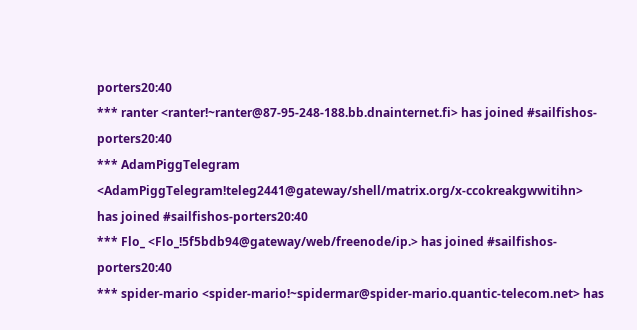porters20:40
*** ranter <ranter!~ranter@87-95-248-188.bb.dnainternet.fi> has joined #sailfishos-porters20:40
*** AdamPiggTelegram <AdamPiggTelegram!teleg2441@gateway/shell/matrix.org/x-ccokreakgwwitihn> has joined #sailfishos-porters20:40
*** Flo_ <Flo_!5f5bdb94@gateway/web/freenode/ip.> has joined #sailfishos-porters20:40
*** spider-mario <spider-mario!~spidermar@spider-mario.quantic-telecom.net> has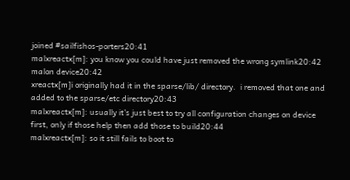joined #sailfishos-porters20:41
malxreactx[m]: you know you could have just removed the wrong symlink20:42
malon device20:42
xreactx[m]i originally had it in the sparse/lib/ directory.  i removed that one and added to the sparse/etc directory20:43
malxreactx[m]: usually it's just best to try all configuration changes on device first, only if those help then add those to build20:44
malxreactx[m]: so it still fails to boot to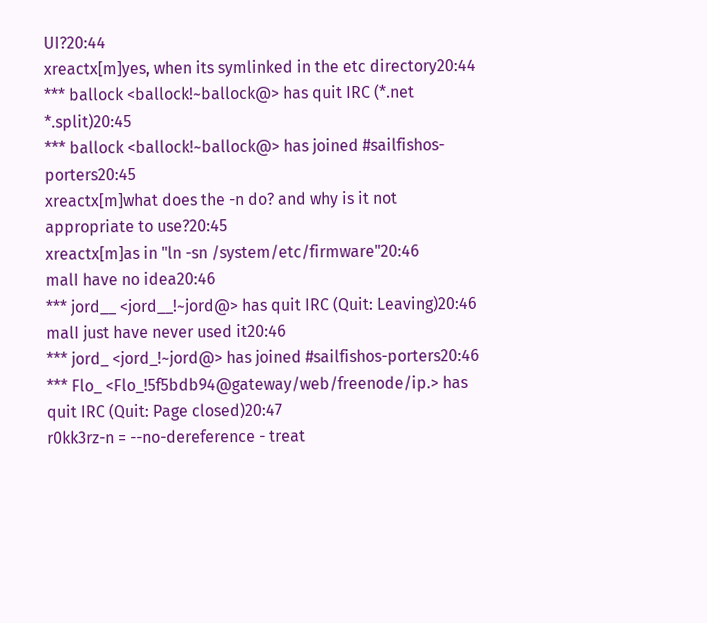UI?20:44
xreactx[m]yes, when its symlinked in the etc directory20:44
*** ballock <ballock!~ballock@> has quit IRC (*.net *.split)20:45
*** ballock <ballock!~ballock@> has joined #sailfishos-porters20:45
xreactx[m]what does the -n do? and why is it not appropriate to use?20:45
xreactx[m]as in "ln -sn /system/etc/firmware"20:46
malI have no idea20:46
*** jord__ <jord__!~jord@> has quit IRC (Quit: Leaving)20:46
malI just have never used it20:46
*** jord_ <jord_!~jord@> has joined #sailfishos-porters20:46
*** Flo_ <Flo_!5f5bdb94@gateway/web/freenode/ip.> has quit IRC (Quit: Page closed)20:47
r0kk3rz-n = --no-dereference - treat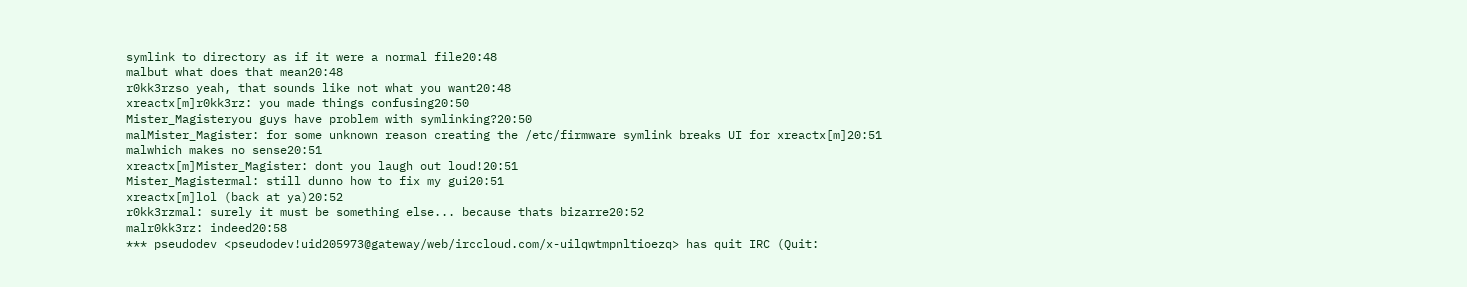symlink to directory as if it were a normal file20:48
malbut what does that mean20:48
r0kk3rzso yeah, that sounds like not what you want20:48
xreactx[m]r0kk3rz: you made things confusing20:50
Mister_Magisteryou guys have problem with symlinking?20:50
malMister_Magister: for some unknown reason creating the /etc/firmware symlink breaks UI for xreactx[m]20:51
malwhich makes no sense20:51
xreactx[m]Mister_Magister: dont you laugh out loud!20:51
Mister_Magistermal: still dunno how to fix my gui20:51
xreactx[m]lol (back at ya)20:52
r0kk3rzmal: surely it must be something else... because thats bizarre20:52
malr0kk3rz: indeed20:58
*** pseudodev <pseudodev!uid205973@gateway/web/irccloud.com/x-uilqwtmpnltioezq> has quit IRC (Quit: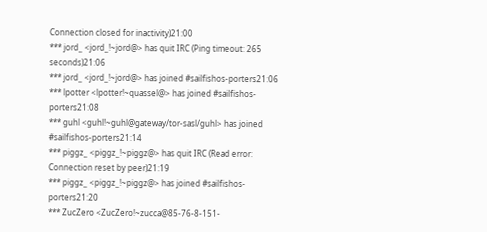Connection closed for inactivity)21:00
*** jord_ <jord_!~jord@> has quit IRC (Ping timeout: 265 seconds)21:06
*** jord_ <jord_!~jord@> has joined #sailfishos-porters21:06
*** lpotter <lpotter!~quassel@> has joined #sailfishos-porters21:08
*** guhl <guhl!~guhl@gateway/tor-sasl/guhl> has joined #sailfishos-porters21:14
*** piggz_ <piggz_!~piggz@> has quit IRC (Read error: Connection reset by peer)21:19
*** piggz_ <piggz_!~piggz@> has joined #sailfishos-porters21:20
*** ZucZero <ZucZero!~zucca@85-76-8-151-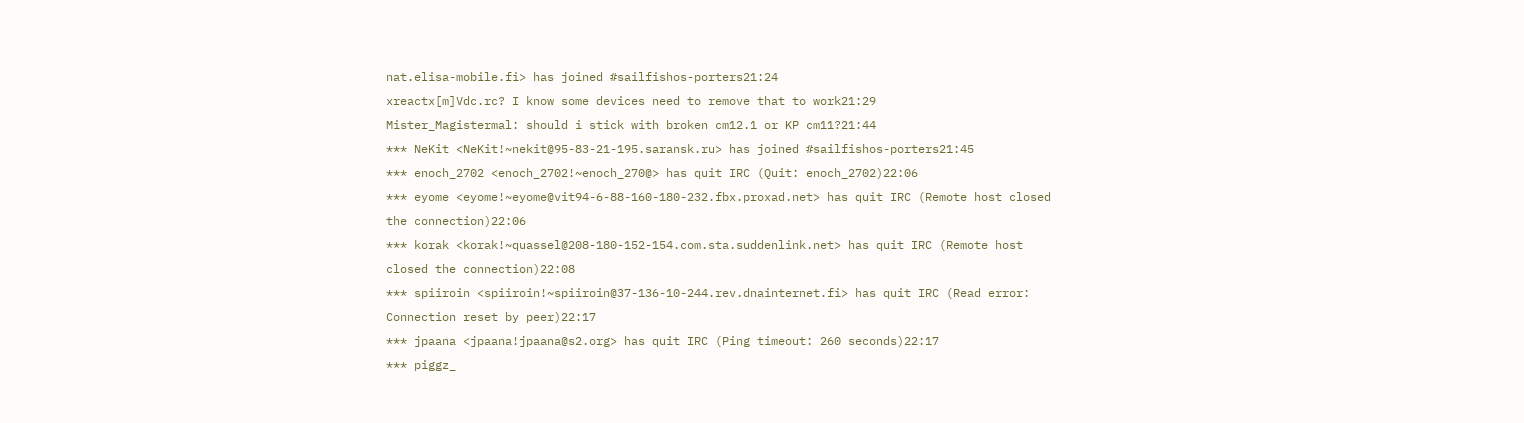nat.elisa-mobile.fi> has joined #sailfishos-porters21:24
xreactx[m]Vdc.rc? I know some devices need to remove that to work21:29
Mister_Magistermal: should i stick with broken cm12.1 or KP cm11?21:44
*** NeKit <NeKit!~nekit@95-83-21-195.saransk.ru> has joined #sailfishos-porters21:45
*** enoch_2702 <enoch_2702!~enoch_270@> has quit IRC (Quit: enoch_2702)22:06
*** eyome <eyome!~eyome@vit94-6-88-160-180-232.fbx.proxad.net> has quit IRC (Remote host closed the connection)22:06
*** korak <korak!~quassel@208-180-152-154.com.sta.suddenlink.net> has quit IRC (Remote host closed the connection)22:08
*** spiiroin <spiiroin!~spiiroin@37-136-10-244.rev.dnainternet.fi> has quit IRC (Read error: Connection reset by peer)22:17
*** jpaana <jpaana!jpaana@s2.org> has quit IRC (Ping timeout: 260 seconds)22:17
*** piggz_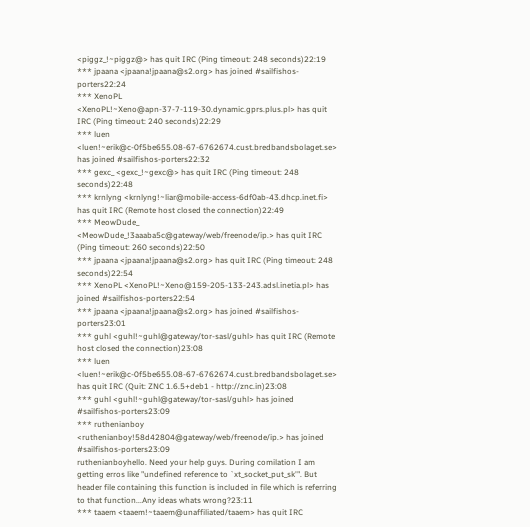<piggz_!~piggz@> has quit IRC (Ping timeout: 248 seconds)22:19
*** jpaana <jpaana!jpaana@s2.org> has joined #sailfishos-porters22:24
*** XenoPL <XenoPL!~Xeno@apn-37-7-119-30.dynamic.gprs.plus.pl> has quit IRC (Ping timeout: 240 seconds)22:29
*** luen <luen!~erik@c-0f5be655.08-67-6762674.cust.bredbandsbolaget.se> has joined #sailfishos-porters22:32
*** gexc_ <gexc_!~gexc@> has quit IRC (Ping timeout: 248 seconds)22:48
*** krnlyng <krnlyng!~liar@mobile-access-6df0ab-43.dhcp.inet.fi> has quit IRC (Remote host closed the connection)22:49
*** MeowDude_ <MeowDude_!3aaaba5c@gateway/web/freenode/ip.> has quit IRC (Ping timeout: 260 seconds)22:50
*** jpaana <jpaana!jpaana@s2.org> has quit IRC (Ping timeout: 248 seconds)22:54
*** XenoPL <XenoPL!~Xeno@159-205-133-243.adsl.inetia.pl> has joined #sailfishos-porters22:54
*** jpaana <jpaana!jpaana@s2.org> has joined #sailfishos-porters23:01
*** guhl <guhl!~guhl@gateway/tor-sasl/guhl> has quit IRC (Remote host closed the connection)23:08
*** luen <luen!~erik@c-0f5be655.08-67-6762674.cust.bredbandsbolaget.se> has quit IRC (Quit: ZNC 1.6.5+deb1 - http://znc.in)23:08
*** guhl <guhl!~guhl@gateway/tor-sasl/guhl> has joined #sailfishos-porters23:09
*** ruthenianboy <ruthenianboy!58d42804@gateway/web/freenode/ip.> has joined #sailfishos-porters23:09
ruthenianboyhello. Need your help guys. During comilation I am getting erros like "undefined reference to `xt_socket_put_sk'". But header file containing this function is included in file which is referring to that function...Any ideas whats wrong?23:11
*** taaem <taaem!~taaem@unaffiliated/taaem> has quit IRC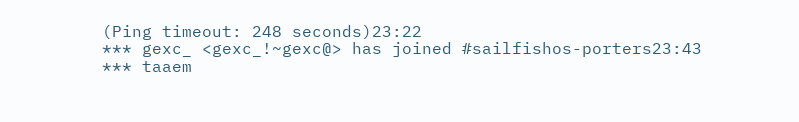(Ping timeout: 248 seconds)23:22
*** gexc_ <gexc_!~gexc@> has joined #sailfishos-porters23:43
*** taaem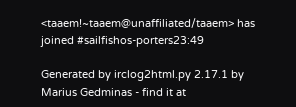<taaem!~taaem@unaffiliated/taaem> has joined #sailfishos-porters23:49

Generated by irclog2html.py 2.17.1 by Marius Gedminas - find it at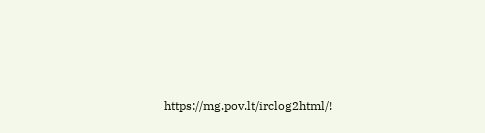https://mg.pov.lt/irclog2html/!